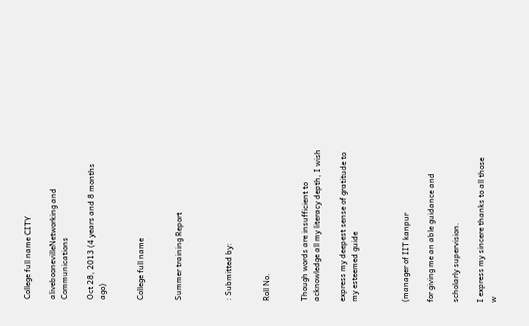College full name CITY

aliveboonevilleNetworking and Communications

Oct 28, 2013 (4 years and 8 months ago)


College full name


Summer training Report



: Submitted by:


Roll No.


Though words are insufficient to acknowledge all my literacy depth, I wish

express my deepest sense of gratitude to my esteemed guide



(manager of IIT kanpur

for giving me an able guidance and

scholarly supervision.

I express my sincere thanks to all those w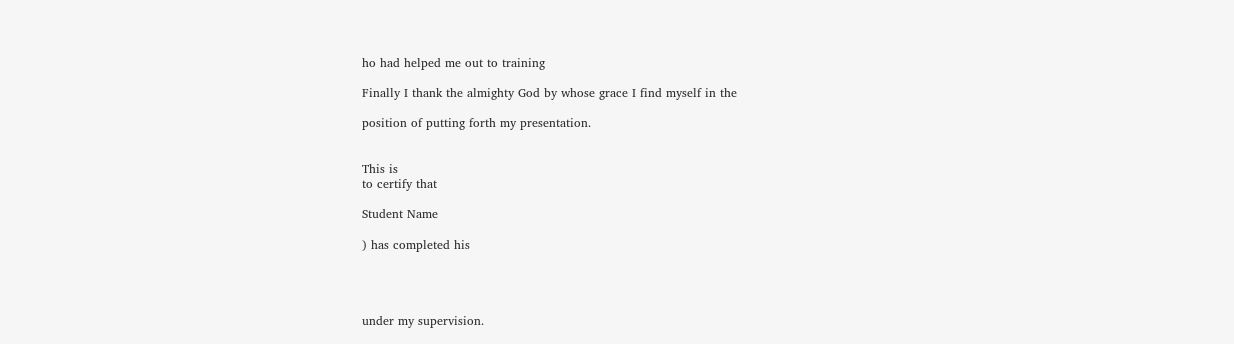ho had helped me out to training

Finally I thank the almighty God by whose grace I find myself in the

position of putting forth my presentation.


This is
to certify that

Student Name

) has completed his




under my supervision.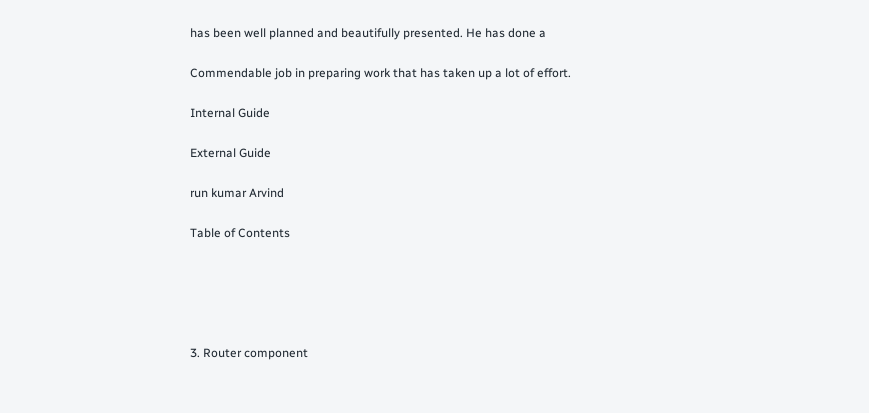has been well planned and beautifully presented. He has done a

Commendable job in preparing work that has taken up a lot of effort.

Internal Guide

External Guide

run kumar Arvind

Table of Contents





3. Router component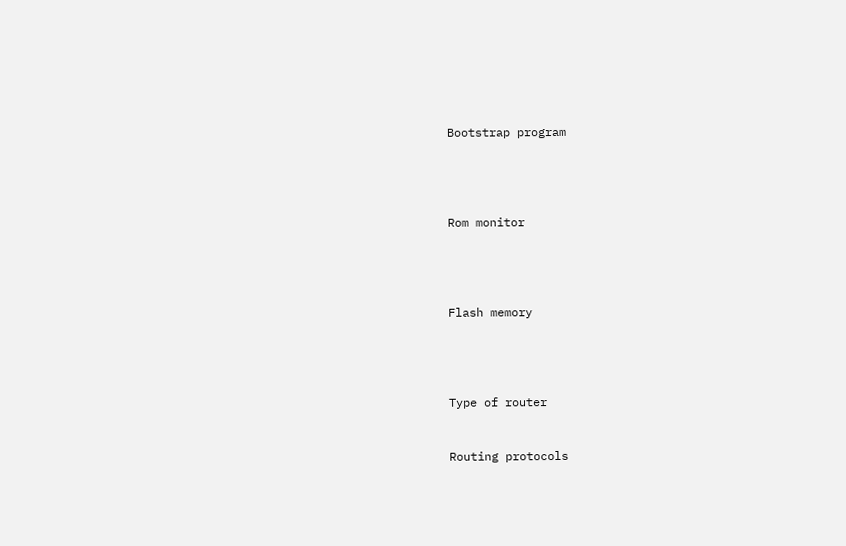Bootstrap program




Rom monitor




Flash memory




Type of router


Routing protocols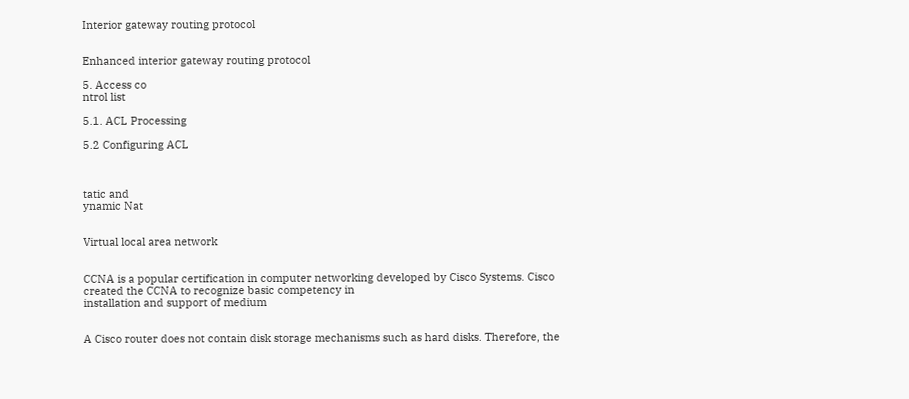Interior gateway routing protocol


Enhanced interior gateway routing protocol

5. Access co
ntrol list

5.1. ACL Processing

5.2 Configuring ACL



tatic and
ynamic Nat


Virtual local area network


CCNA is a popular certification in computer networking developed by Cisco Systems. Cisco
created the CCNA to recognize basic competency in
installation and support of medium


A Cisco router does not contain disk storage mechanisms such as hard disks. Therefore, the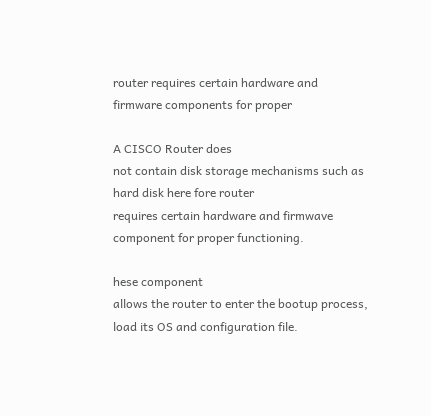router requires certain hardware and firmware components for proper

A CISCO Router does
not contain disk storage mechanisms such as hard disk here fore router
requires certain hardware and firmwave component for proper functioning.

hese component
allows the router to enter the bootup process, load its OS and configuration file.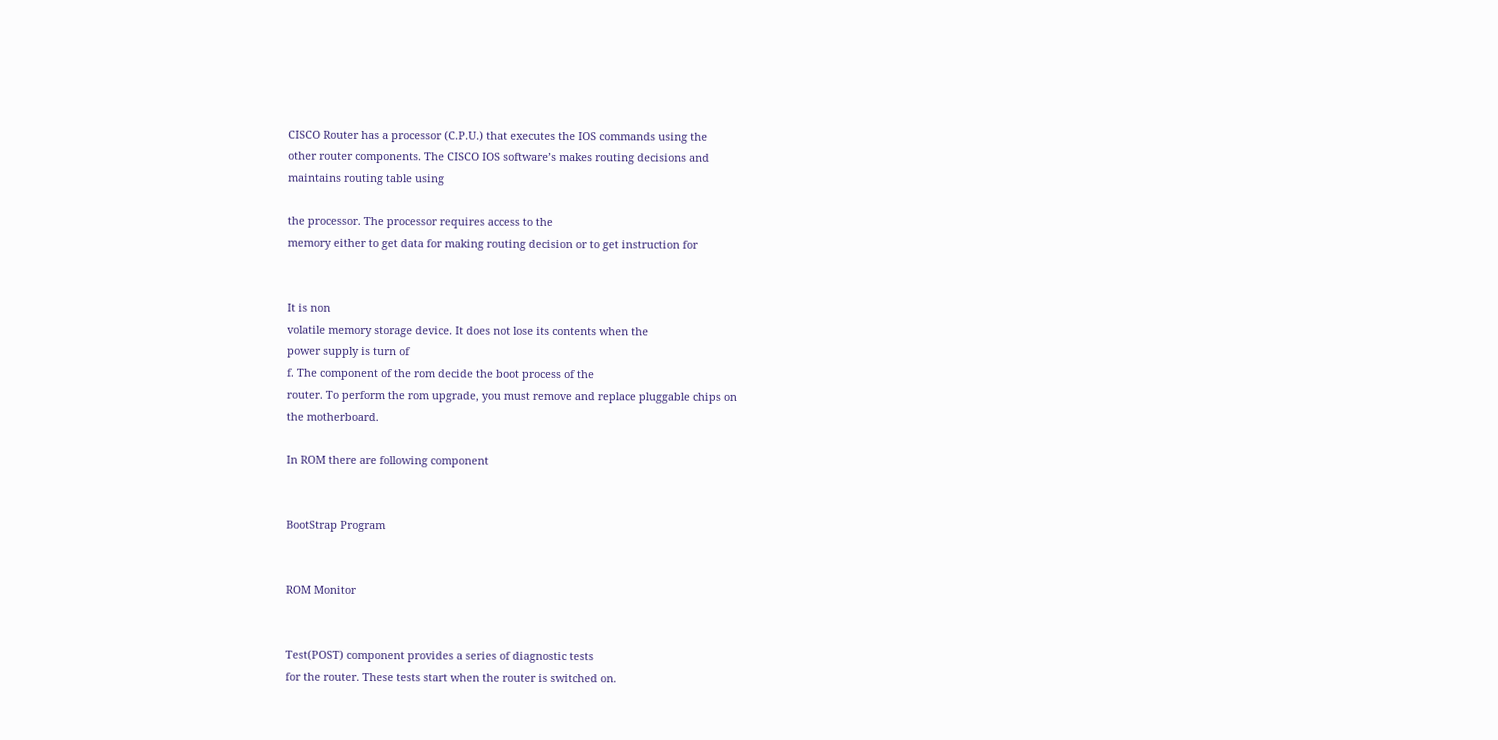CISCO Router has a processor (C.P.U.) that executes the IOS commands using the
other router components. The CISCO IOS software’s makes routing decisions and
maintains routing table using

the processor. The processor requires access to the
memory either to get data for making routing decision or to get instruction for


It is non
volatile memory storage device. It does not lose its contents when the
power supply is turn of
f. The component of the rom decide the boot process of the
router. To perform the rom upgrade, you must remove and replace pluggable chips on
the motherboard.

In ROM there are following component


BootStrap Program


ROM Monitor


Test(POST) component provides a series of diagnostic tests
for the router. These tests start when the router is switched on.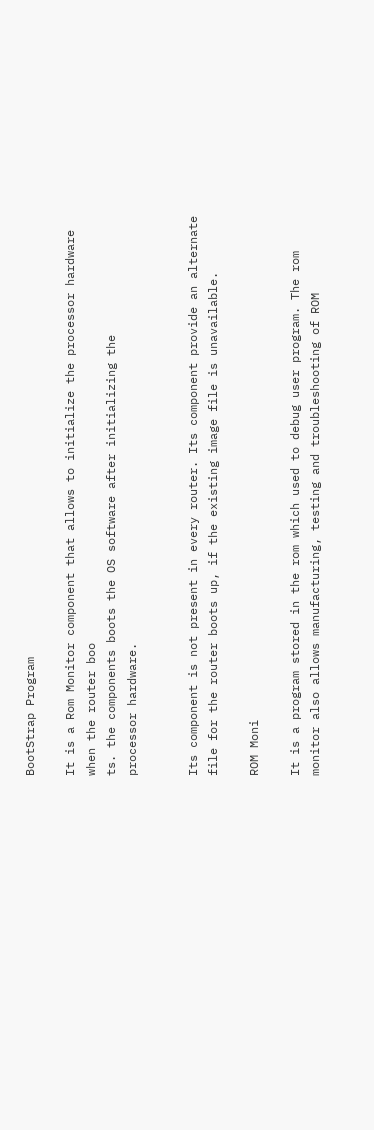BootStrap Program

It is a Rom Monitor component that allows to initialize the processor hardware
when the router boo
ts. the components boots the OS software after initializing the
processor hardware.


Its component is not present in every router. Its component provide an alternate
file for the router boots up, if the existing image file is unavailable.

ROM Moni

It is a program stored in the rom which used to debug user program. The rom
monitor also allows manufacturing, testing and troubleshooting of ROM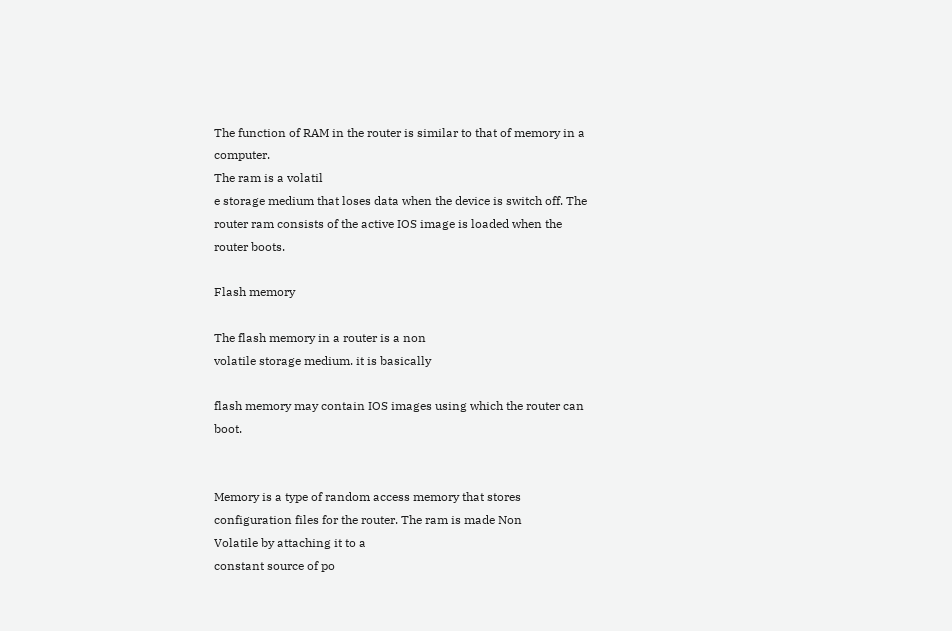The function of RAM in the router is similar to that of memory in a computer.
The ram is a volatil
e storage medium that loses data when the device is switch off. The
router ram consists of the active IOS image is loaded when the router boots.

Flash memory

The flash memory in a router is a non
volatile storage medium. it is basically

flash memory may contain IOS images using which the router can boot.


Memory is a type of random access memory that stores
configuration files for the router. The ram is made Non
Volatile by attaching it to a
constant source of po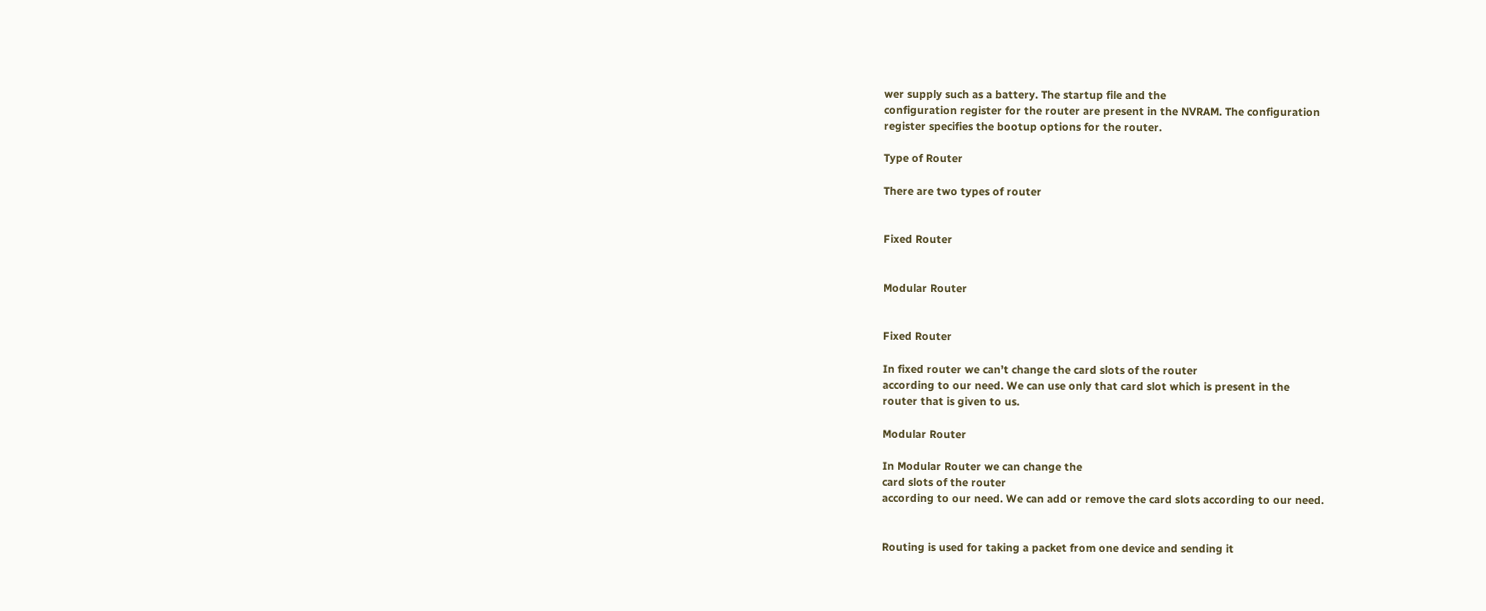wer supply such as a battery. The startup file and the
configuration register for the router are present in the NVRAM. The configuration
register specifies the bootup options for the router.

Type of Router

There are two types of router


Fixed Router


Modular Router


Fixed Router

In fixed router we can’t change the card slots of the router
according to our need. We can use only that card slot which is present in the
router that is given to us.

Modular Router

In Modular Router we can change the
card slots of the router
according to our need. We can add or remove the card slots according to our need.


Routing is used for taking a packet from one device and sending it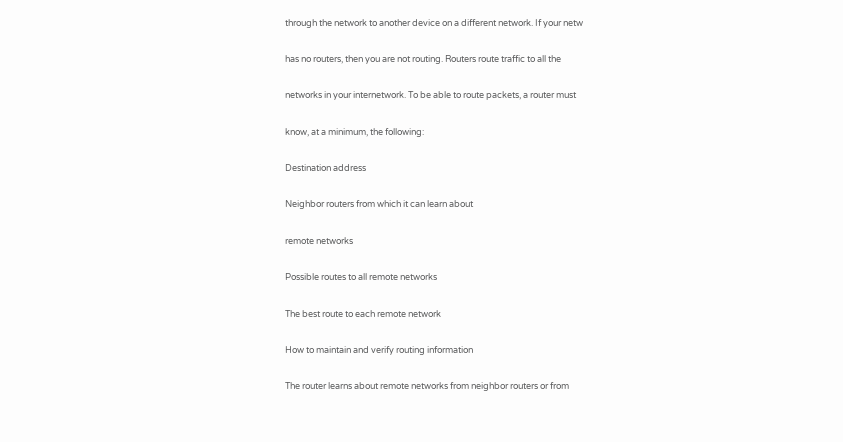through the network to another device on a different network. If your netw

has no routers, then you are not routing. Routers route traffic to all the

networks in your internetwork. To be able to route packets, a router must

know, at a minimum, the following:

Destination address

Neighbor routers from which it can learn about

remote networks

Possible routes to all remote networks

The best route to each remote network

How to maintain and verify routing information

The router learns about remote networks from neighbor routers or from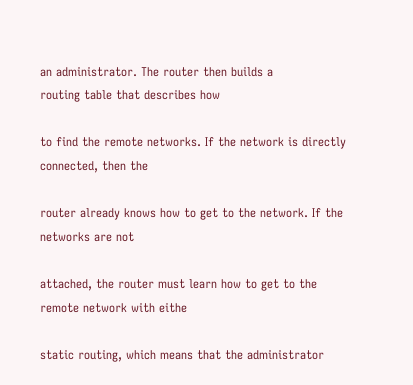an administrator. The router then builds a
routing table that describes how

to find the remote networks. If the network is directly connected, then the

router already knows how to get to the network. If the networks are not

attached, the router must learn how to get to the remote network with eithe

static routing, which means that the administrator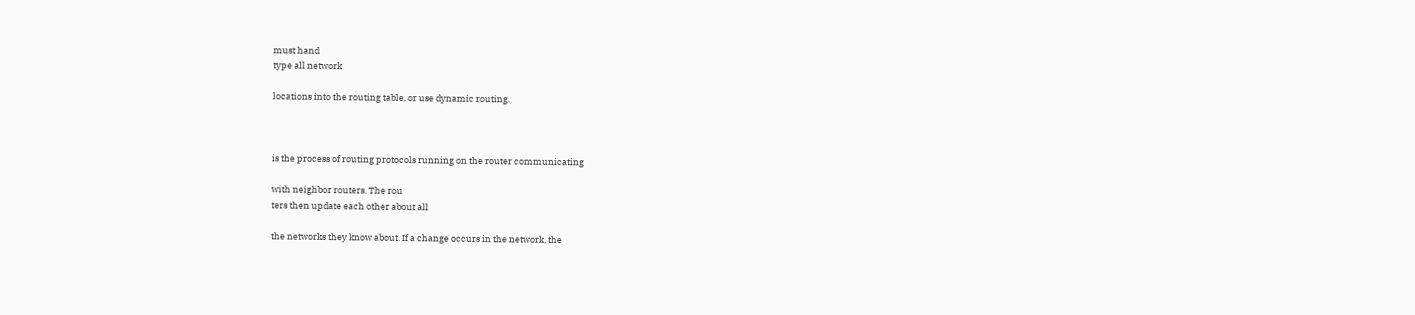must hand
type all network

locations into the routing table, or use dynamic routing.



is the process of routing protocols running on the router communicating

with neighbor routers. The rou
ters then update each other about all

the networks they know about. If a change occurs in the network, the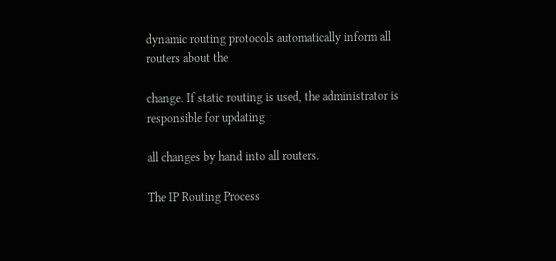dynamic routing protocols automatically inform all routers about the

change. If static routing is used, the administrator is responsible for updating

all changes by hand into all routers.

The IP Routing Process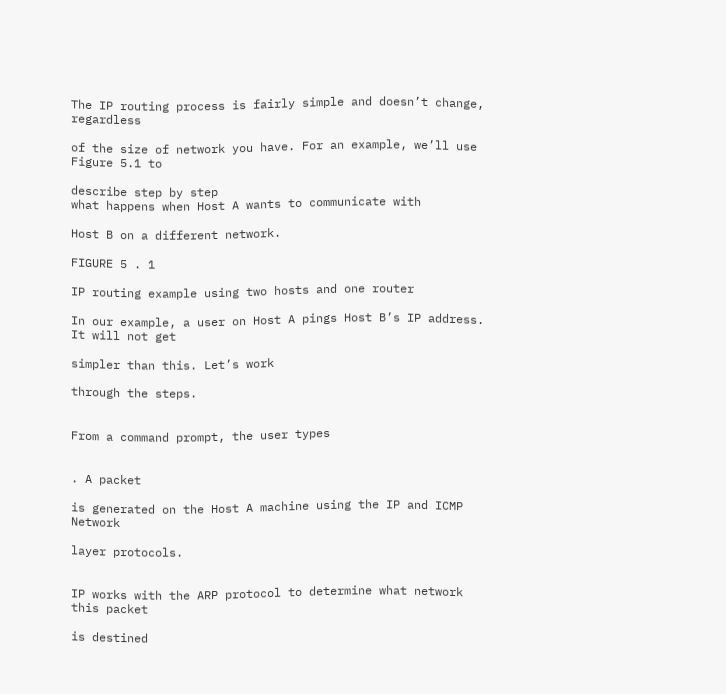The IP routing process is fairly simple and doesn’t change, regardless

of the size of network you have. For an example, we’ll use Figure 5.1 to

describe step by step
what happens when Host A wants to communicate with

Host B on a different network.

FIGURE 5 . 1

IP routing example using two hosts and one router

In our example, a user on Host A pings Host B’s IP address. It will not get

simpler than this. Let’s work

through the steps.


From a command prompt, the user types


. A packet

is generated on the Host A machine using the IP and ICMP Network

layer protocols.


IP works with the ARP protocol to determine what network this packet

is destined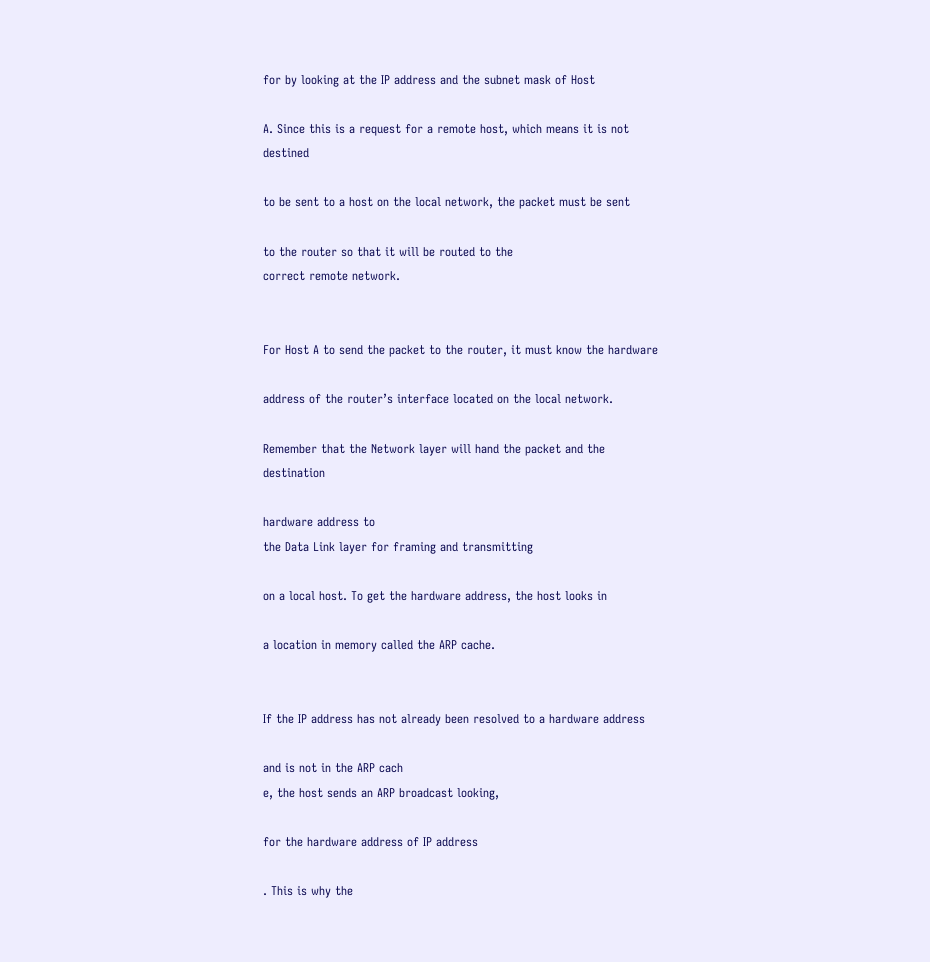for by looking at the IP address and the subnet mask of Host

A. Since this is a request for a remote host, which means it is not destined

to be sent to a host on the local network, the packet must be sent

to the router so that it will be routed to the
correct remote network.


For Host A to send the packet to the router, it must know the hardware

address of the router’s interface located on the local network.

Remember that the Network layer will hand the packet and the destination

hardware address to
the Data Link layer for framing and transmitting

on a local host. To get the hardware address, the host looks in

a location in memory called the ARP cache.


If the IP address has not already been resolved to a hardware address

and is not in the ARP cach
e, the host sends an ARP broadcast looking,

for the hardware address of IP address

. This is why the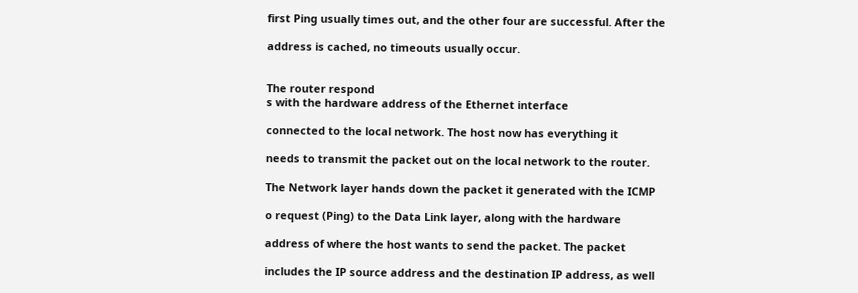first Ping usually times out, and the other four are successful. After the

address is cached, no timeouts usually occur.


The router respond
s with the hardware address of the Ethernet interface

connected to the local network. The host now has everything it

needs to transmit the packet out on the local network to the router.

The Network layer hands down the packet it generated with the ICMP

o request (Ping) to the Data Link layer, along with the hardware

address of where the host wants to send the packet. The packet

includes the IP source address and the destination IP address, as well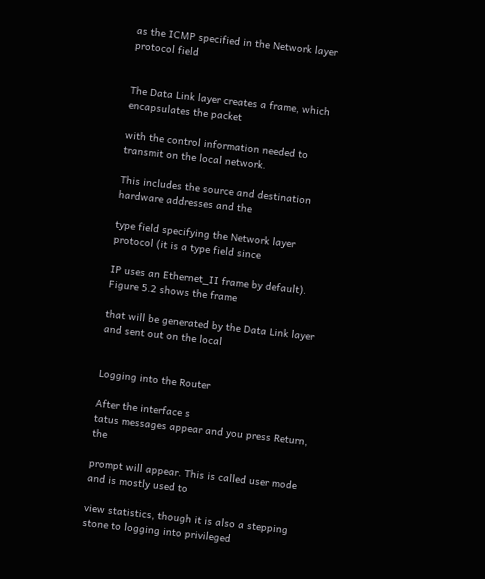as the ICMP specified in the Network layer protocol field


The Data Link layer creates a frame, which encapsulates the packet

with the control information needed to transmit on the local network.

This includes the source and destination hardware addresses and the

type field specifying the Network layer
protocol (it is a type field since

IP uses an Ethernet_II frame by default). Figure 5.2 shows the frame

that will be generated by the Data Link layer and sent out on the local


Logging into the Router

After the interface s
tatus messages appear and you press Return, the

prompt will appear. This is called user mode and is mostly used to

view statistics, though it is also a stepping
stone to logging into privileged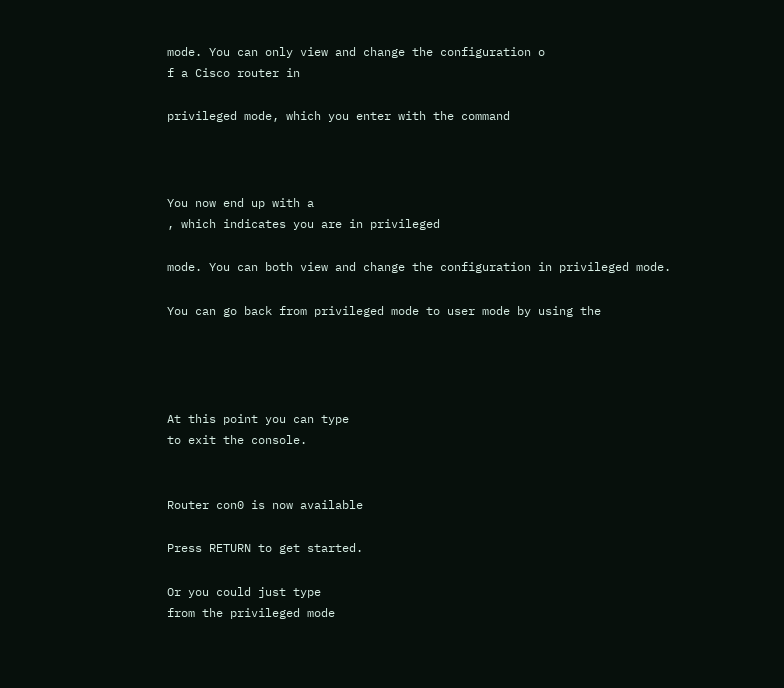mode. You can only view and change the configuration o
f a Cisco router in

privileged mode, which you enter with the command



You now end up with a
, which indicates you are in privileged

mode. You can both view and change the configuration in privileged mode.

You can go back from privileged mode to user mode by using the




At this point you can type
to exit the console.


Router con0 is now available

Press RETURN to get started.

Or you could just type
from the privileged mode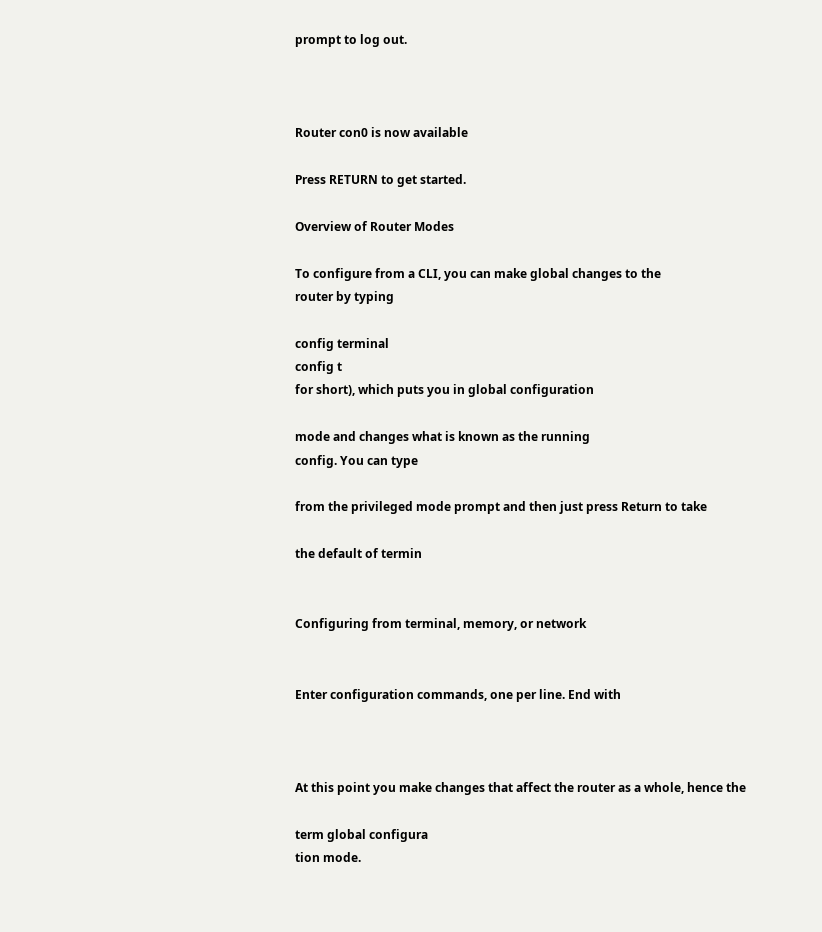prompt to log out.



Router con0 is now available

Press RETURN to get started.

Overview of Router Modes

To configure from a CLI, you can make global changes to the
router by typing

config terminal
config t
for short), which puts you in global configuration

mode and changes what is known as the running
config. You can type

from the privileged mode prompt and then just press Return to take

the default of termin


Configuring from terminal, memory, or network


Enter configuration commands, one per line. End with



At this point you make changes that affect the router as a whole, hence the

term global configura
tion mode.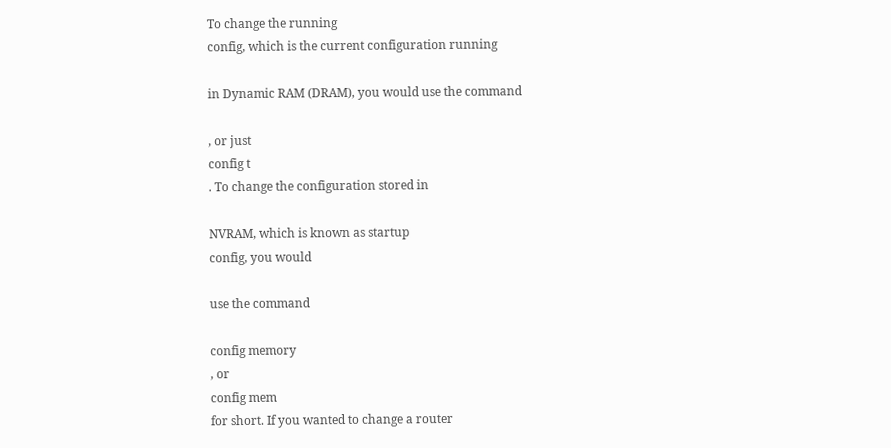To change the running
config, which is the current configuration running

in Dynamic RAM (DRAM), you would use the command

, or just
config t
. To change the configuration stored in

NVRAM, which is known as startup
config, you would

use the command

config memory
, or
config mem
for short. If you wanted to change a router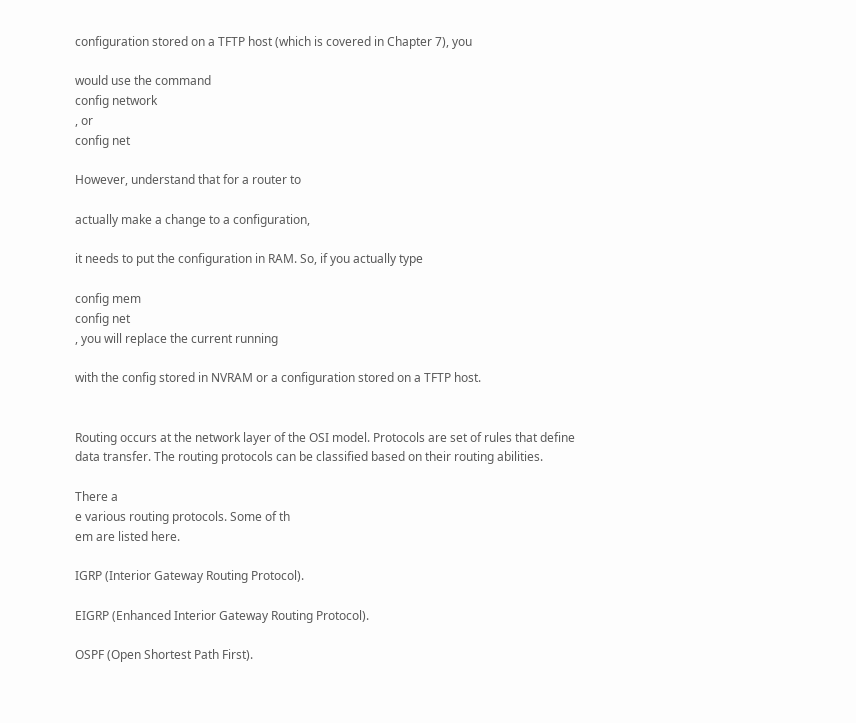configuration stored on a TFTP host (which is covered in Chapter 7), you

would use the command
config network
, or
config net

However, understand that for a router to

actually make a change to a configuration,

it needs to put the configuration in RAM. So, if you actually type

config mem
config net
, you will replace the current running

with the config stored in NVRAM or a configuration stored on a TFTP host.


Routing occurs at the network layer of the OSI model. Protocols are set of rules that define
data transfer. The routing protocols can be classified based on their routing abilities.

There a
e various routing protocols. Some of th
em are listed here.

IGRP (Interior Gateway Routing Protocol).

EIGRP (Enhanced Interior Gateway Routing Protocol).

OSPF (Open Shortest Path First).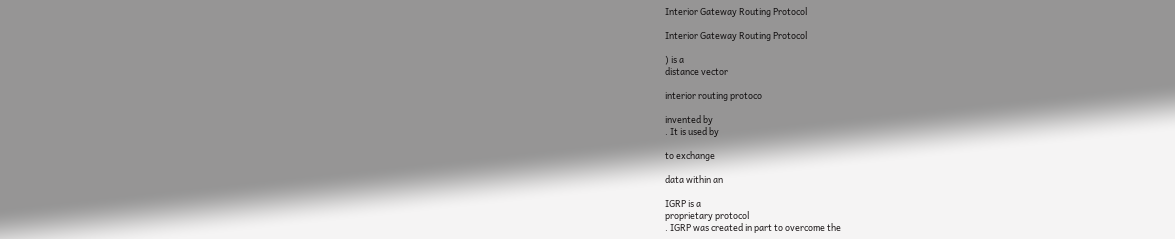Interior Gateway Routing Protocol

Interior Gateway Routing Protocol

) is a
distance vector

interior routing protoco

invented by
. It is used by

to exchange

data within an

IGRP is a
proprietary protocol
. IGRP was created in part to overcome the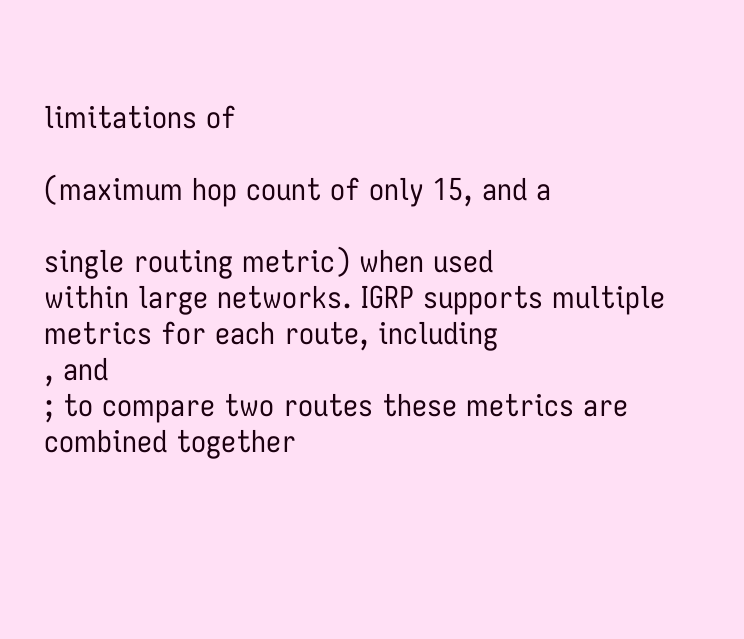limitations of

(maximum hop count of only 15, and a

single routing metric) when used
within large networks. IGRP supports multiple metrics for each route, including
, and
; to compare two routes these metrics are combined together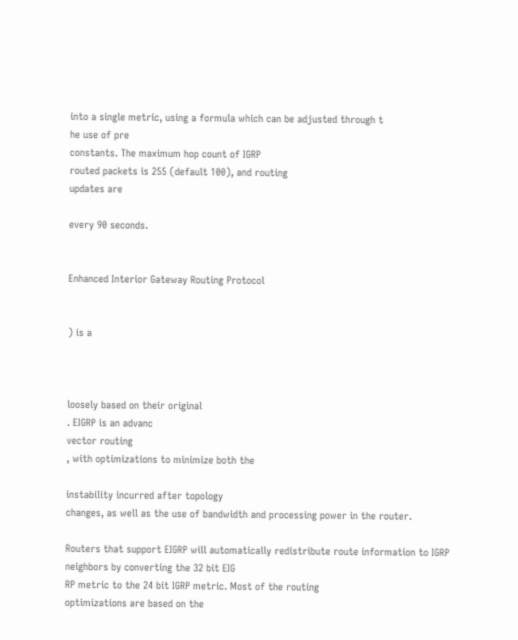into a single metric, using a formula which can be adjusted through t
he use of pre
constants. The maximum hop count of IGRP
routed packets is 255 (default 100), and routing
updates are

every 90 seconds.


Enhanced Interior Gateway Routing Protocol


) is a



loosely based on their original
. EIGRP is an advanc
vector routing
, with optimizations to minimize both the

instability incurred after topology
changes, as well as the use of bandwidth and processing power in the router.

Routers that support EIGRP will automatically redistribute route information to IGRP
neighbors by converting the 32 bit EIG
RP metric to the 24 bit IGRP metric. Most of the routing
optimizations are based on the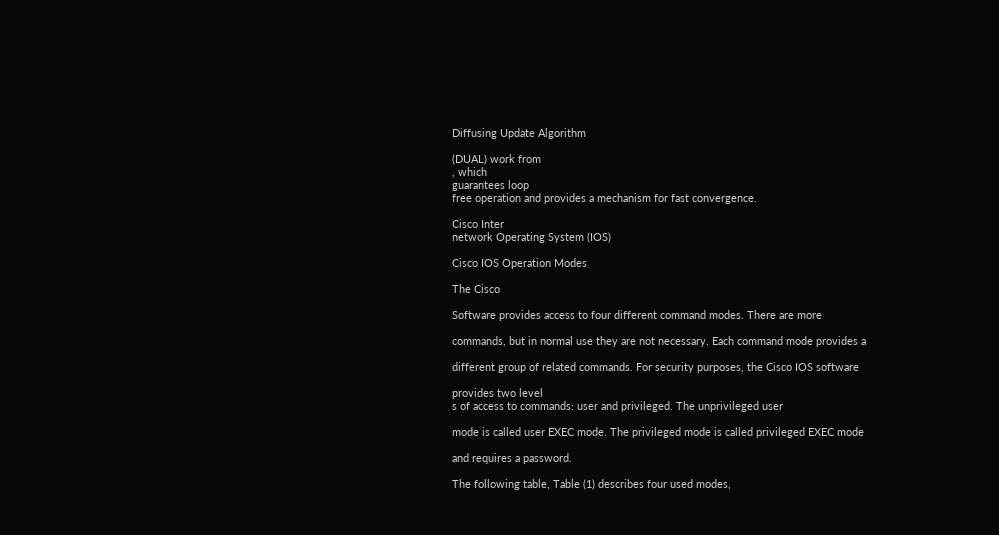Diffusing Update Algorithm

(DUAL) work from
, which
guarantees loop
free operation and provides a mechanism for fast convergence.

Cisco Inter
network Operating System (IOS)

Cisco IOS Operation Modes

The Cisco

Software provides access to four different command modes. There are more

commands, but in normal use they are not necessary. Each command mode provides a

different group of related commands. For security purposes, the Cisco IOS software

provides two level
s of access to commands: user and privileged. The unprivileged user

mode is called user EXEC mode. The privileged mode is called privileged EXEC mode

and requires a password.

The following table, Table (1) describes four used modes,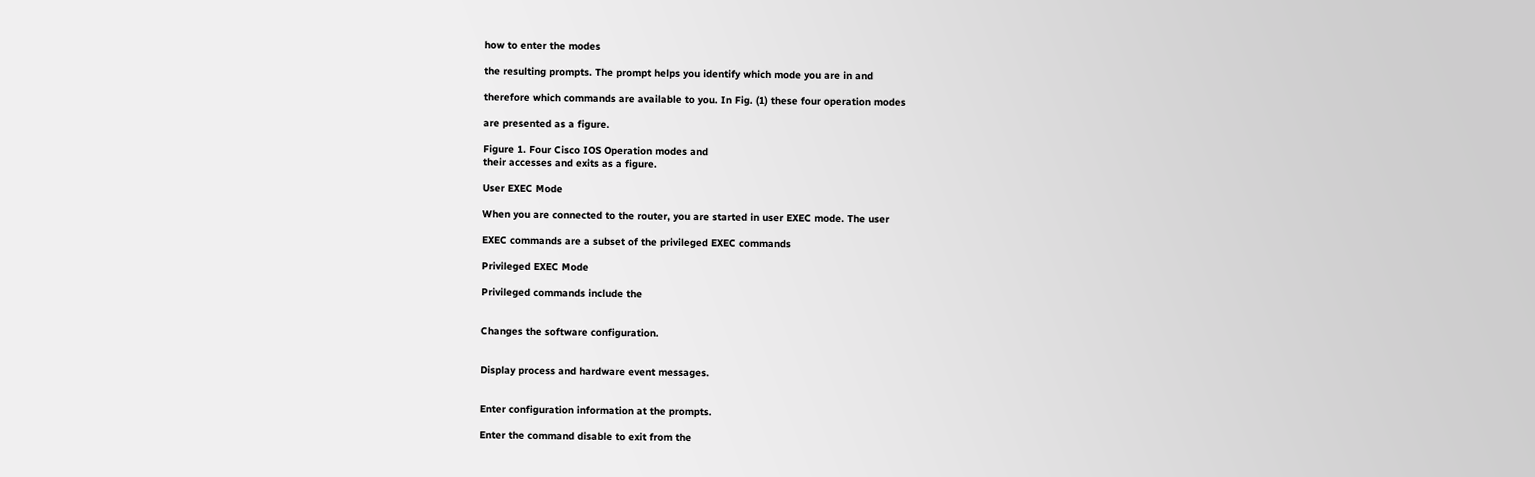how to enter the modes

the resulting prompts. The prompt helps you identify which mode you are in and

therefore which commands are available to you. In Fig. (1) these four operation modes

are presented as a figure.

Figure 1. Four Cisco IOS Operation modes and
their accesses and exits as a figure.

User EXEC Mode

When you are connected to the router, you are started in user EXEC mode. The user

EXEC commands are a subset of the privileged EXEC commands

Privileged EXEC Mode

Privileged commands include the


Changes the software configuration.


Display process and hardware event messages.


Enter configuration information at the prompts.

Enter the command disable to exit from the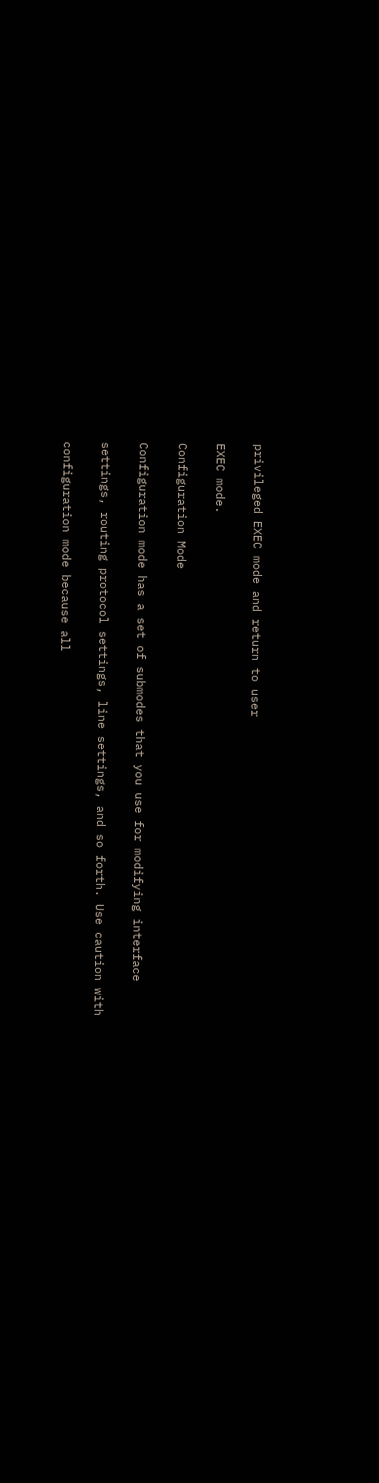privileged EXEC mode and return to user

EXEC mode.

Configuration Mode

Configuration mode has a set of submodes that you use for modifying interface

settings, routing protocol settings, line settings, and so forth. Use caution with

configuration mode because all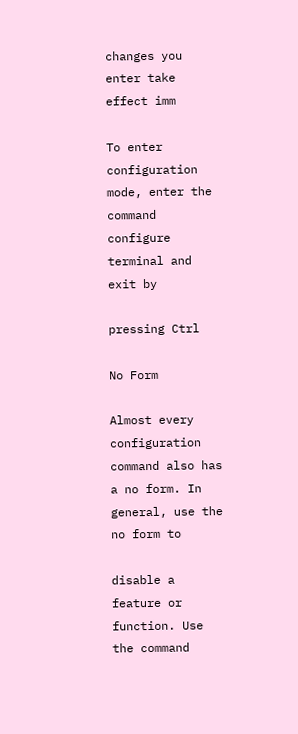changes you enter take effect imm

To enter configuration mode, enter the command configure terminal and exit by

pressing Ctrl

No Form

Almost every configuration command also has a no form. In general, use the no form to

disable a feature or function. Use the command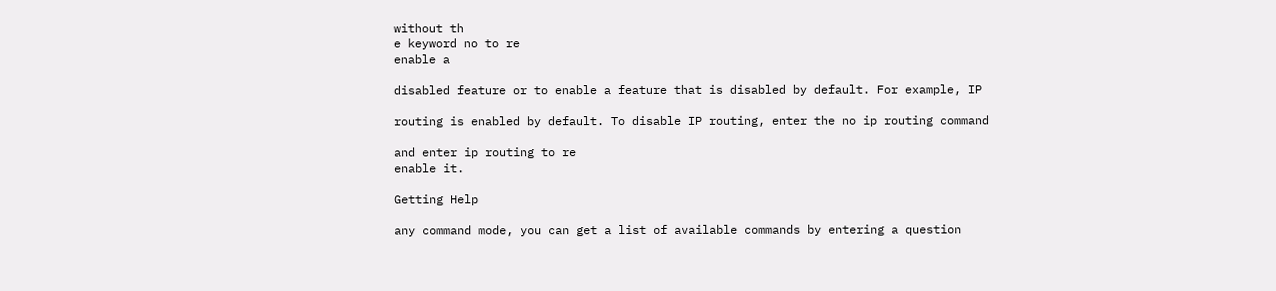without th
e keyword no to re
enable a

disabled feature or to enable a feature that is disabled by default. For example, IP

routing is enabled by default. To disable IP routing, enter the no ip routing command

and enter ip routing to re
enable it.

Getting Help

any command mode, you can get a list of available commands by entering a question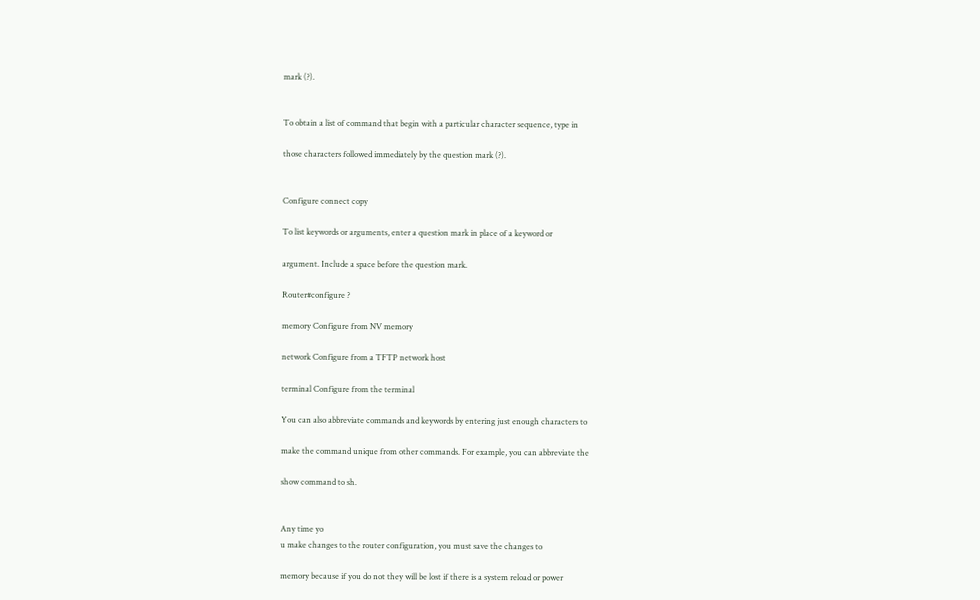mark (?).


To obtain a list of command that begin with a particular character sequence, type in

those characters followed immediately by the question mark (?).


Configure connect copy

To list keywords or arguments, enter a question mark in place of a keyword or

argument. Include a space before the question mark.

Router#configure ?

memory Configure from NV memory

network Configure from a TFTP network host

terminal Configure from the terminal

You can also abbreviate commands and keywords by entering just enough characters to

make the command unique from other commands. For example, you can abbreviate the

show command to sh.


Any time yo
u make changes to the router configuration, you must save the changes to

memory because if you do not they will be lost if there is a system reload or power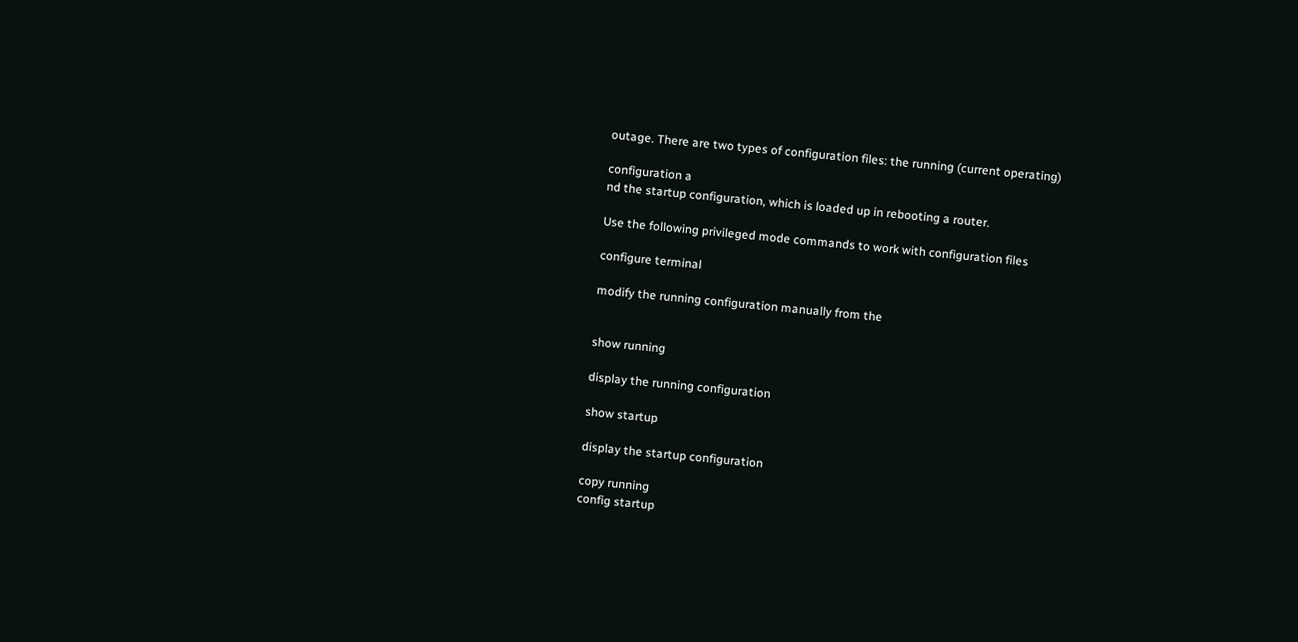outage. There are two types of configuration files: the running (current operating)

configuration a
nd the startup configuration, which is loaded up in rebooting a router.

Use the following privileged mode commands to work with configuration files

configure terminal

modify the running configuration manually from the


show running

display the running configuration

show startup

display the startup configuration

copy running
config startup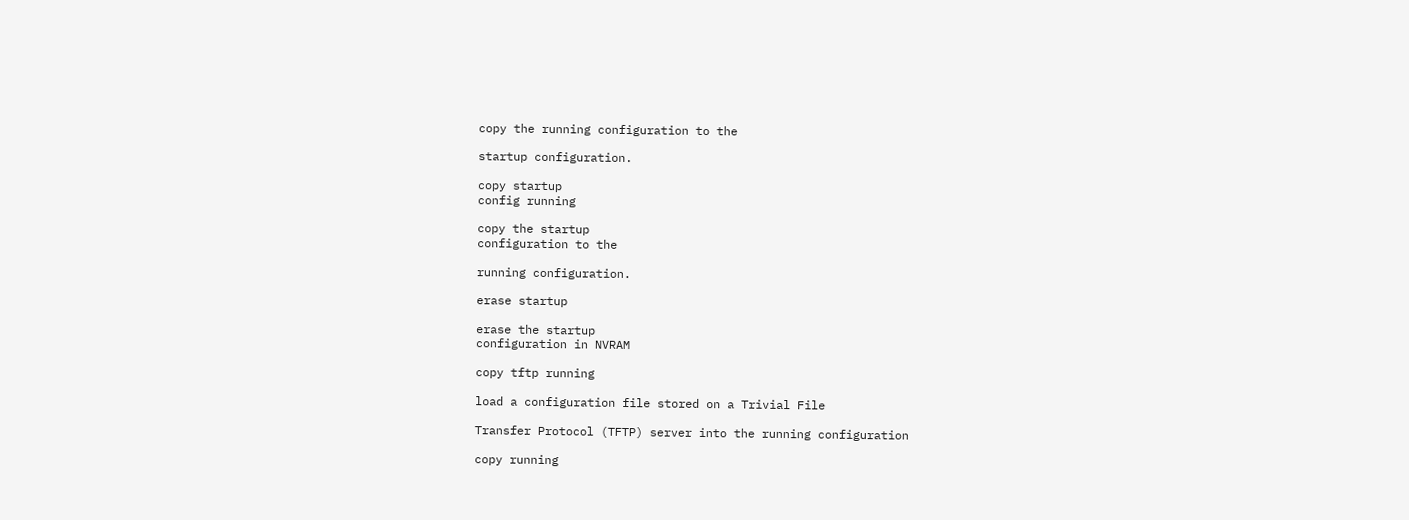copy the running configuration to the

startup configuration.

copy startup
config running

copy the startup
configuration to the

running configuration.

erase startup

erase the startup
configuration in NVRAM

copy tftp running

load a configuration file stored on a Trivial File

Transfer Protocol (TFTP) server into the running configuration

copy running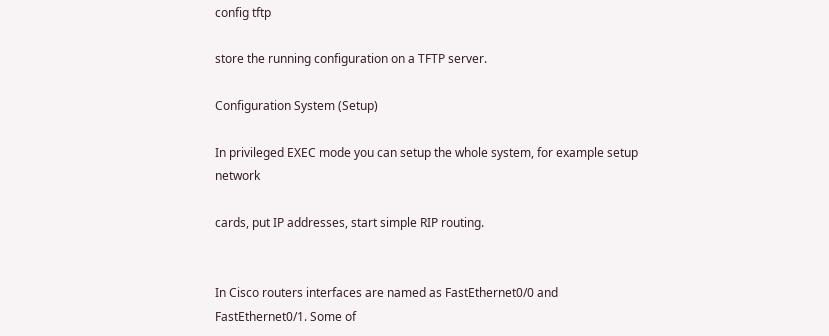config tftp

store the running configuration on a TFTP server.

Configuration System (Setup)

In privileged EXEC mode you can setup the whole system, for example setup network

cards, put IP addresses, start simple RIP routing.


In Cisco routers interfaces are named as FastEthernet0/0 and FastEthernet0/1. Some of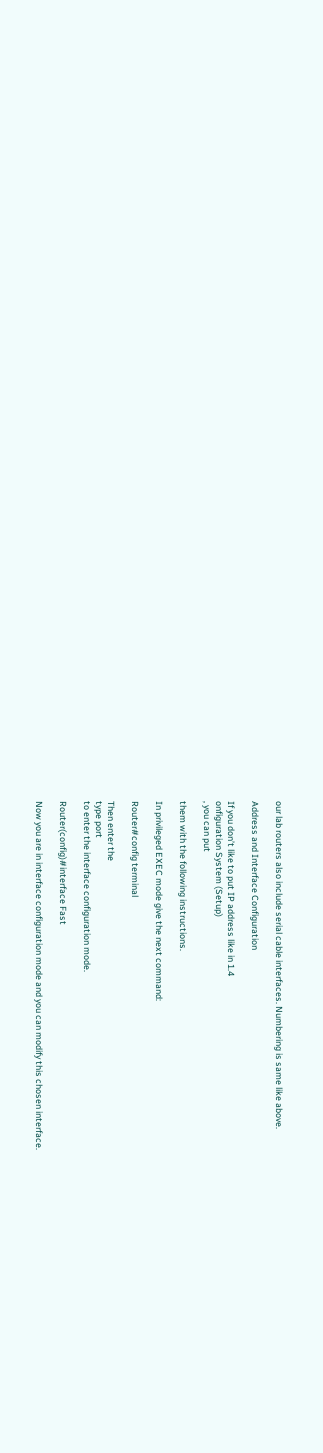our lab routers also include serial cable interfaces. Numbering is same like above.

Address and Interface Configuration

If you don’t like to put IP address like in 1.4
onfiguration System (Setup)
, you can put

them with the following instructions.

In privileged EXEC mode give the next command:

Router#config terminal

Then enter the
type port
to enter the interface configuration mode.

Router(config)#interface Fast

Now you are in interface configuration mode and you can modify this chosen interface.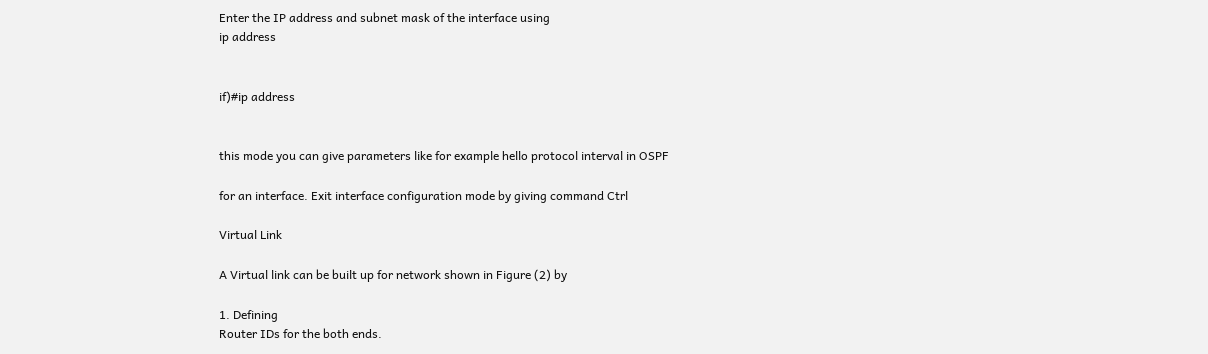Enter the IP address and subnet mask of the interface using
ip address


if)#ip address


this mode you can give parameters like for example hello protocol interval in OSPF

for an interface. Exit interface configuration mode by giving command Ctrl

Virtual Link

A Virtual link can be built up for network shown in Figure (2) by

1. Defining
Router IDs for the both ends.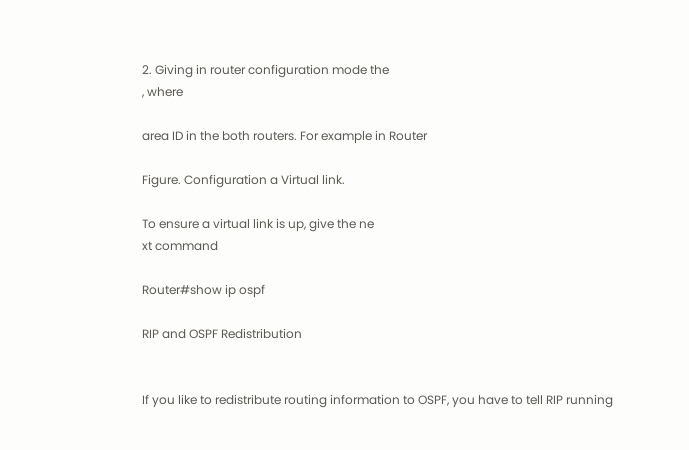2. Giving in router configuration mode the
, where

area ID in the both routers. For example in Router

Figure. Configuration a Virtual link.

To ensure a virtual link is up, give the ne
xt command

Router#show ip ospf

RIP and OSPF Redistribution


If you like to redistribute routing information to OSPF, you have to tell RIP running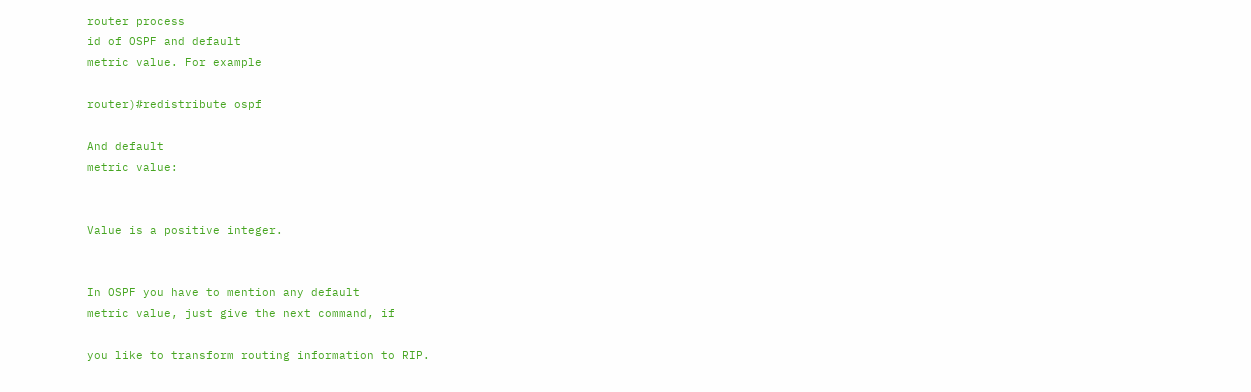router process
id of OSPF and default
metric value. For example

router)#redistribute ospf

And default
metric value:


Value is a positive integer.


In OSPF you have to mention any default
metric value, just give the next command, if

you like to transform routing information to RIP.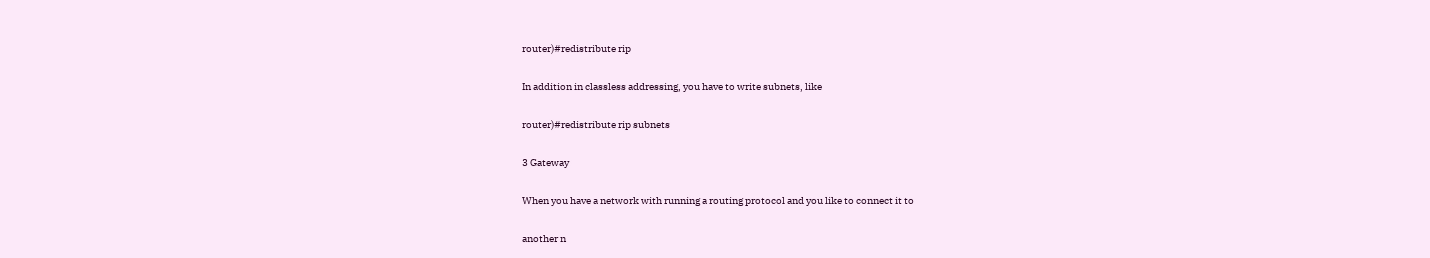router)#redistribute rip

In addition in classless addressing, you have to write subnets, like

router)#redistribute rip subnets

3 Gateway

When you have a network with running a routing protocol and you like to connect it to

another n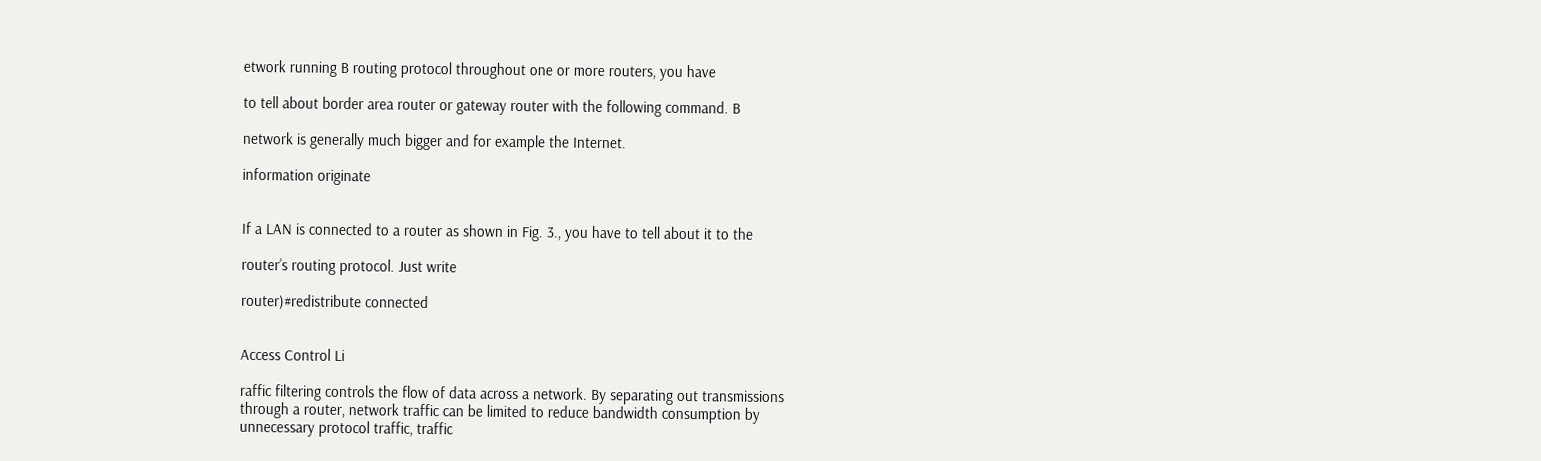etwork running B routing protocol throughout one or more routers, you have

to tell about border area router or gateway router with the following command. B

network is generally much bigger and for example the Internet.

information originate


If a LAN is connected to a router as shown in Fig. 3., you have to tell about it to the

router’s routing protocol. Just write

router)#redistribute connected


Access Control Li

raffic filtering controls the flow of data across a network. By separating out transmissions
through a router, network traffic can be limited to reduce bandwidth consumption by
unnecessary protocol traffic, traffic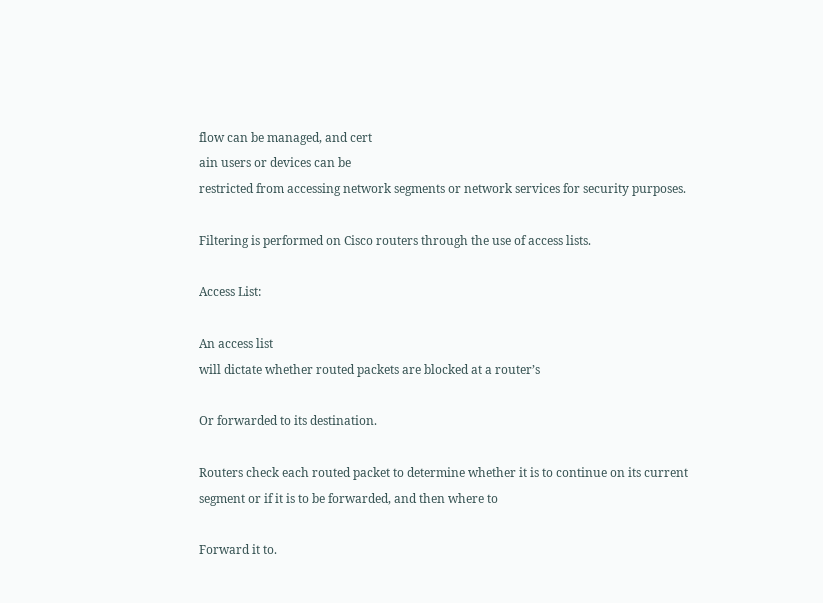flow can be managed, and cert
ain users or devices can be
restricted from accessing network segments or network services for security purposes.

Filtering is performed on Cisco routers through the use of access lists.

Access List:

An access list
will dictate whether routed packets are blocked at a router’s

Or forwarded to its destination.

Routers check each routed packet to determine whether it is to continue on its current
segment or if it is to be forwarded, and then where to

Forward it to.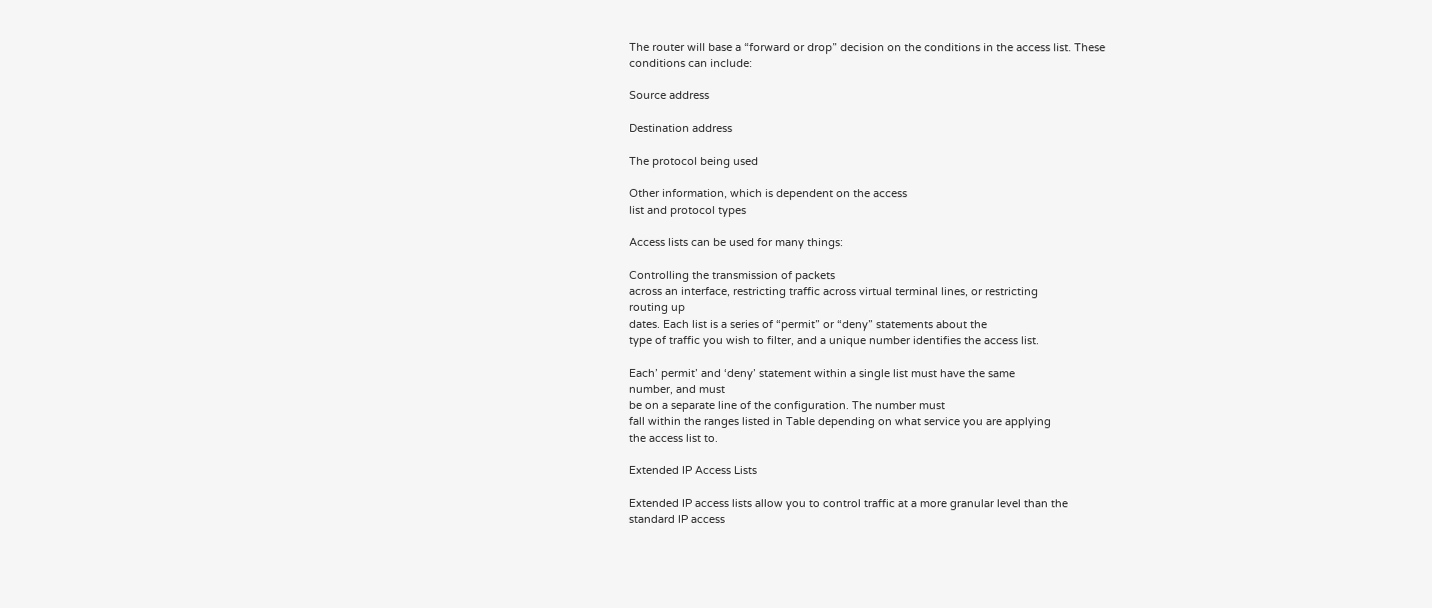The router will base a “forward or drop” decision on the conditions in the access list. These
conditions can include:

Source address

Destination address

The protocol being used

Other information, which is dependent on the access
list and protocol types

Access lists can be used for many things:

Controlling the transmission of packets
across an interface, restricting traffic across virtual terminal lines, or restricting
routing up
dates. Each list is a series of “permit” or “deny” statements about the
type of traffic you wish to filter, and a unique number identifies the access list.

Each’ permit’ and ‘deny’ statement within a single list must have the same
number, and must
be on a separate line of the configuration. The number must
fall within the ranges listed in Table depending on what service you are applying
the access list to.

Extended IP Access Lists

Extended IP access lists allow you to control traffic at a more granular level than the
standard IP access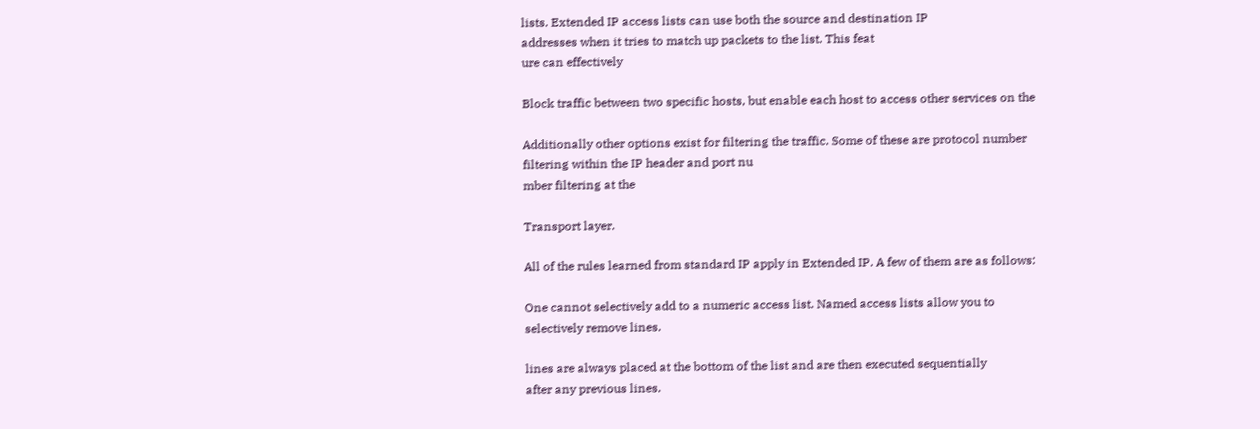lists. Extended IP access lists can use both the source and destination IP
addresses when it tries to match up packets to the list. This feat
ure can effectively

Block traffic between two specific hosts, but enable each host to access other services on the

Additionally other options exist for filtering the traffic. Some of these are protocol number
filtering within the IP header and port nu
mber filtering at the

Transport layer.

All of the rules learned from standard IP apply in Extended IP. A few of them are as follows:

One cannot selectively add to a numeric access list. Named access lists allow you to
selectively remove lines.

lines are always placed at the bottom of the list and are then executed sequentially
after any previous lines.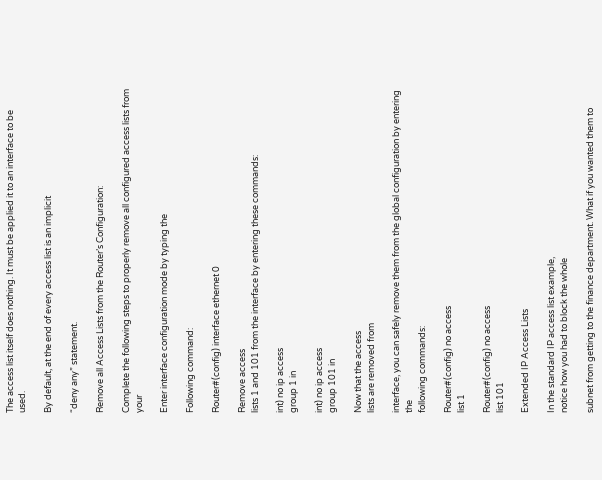The access list itself does nothing. It must be applied it to an interface to be used.

By default, at the end of every access list is an implicit

“deny any” statement.

Remove all Access Lists from the Router’s Configuration:

Complete the following steps to properly remove all configured access lists from your

Enter interface configuration mode by typing the

Following command:

Router#(config) interface ethernet 0

Remove access
lists 1 and 101 from the interface by entering these commands:

int) no ip access
group 1 in

int) no ip access
group 101 in

Now that the access
lists are removed from

interface, you can safely remove them from the global configuration by entering the
following commands:

Router#(config) no access
list 1

Router#(config) no access
list 101

Extended IP Access Lists

In the standard IP access list example,
notice how you had to block the whole

subnet from getting to the finance department. What if you wanted them to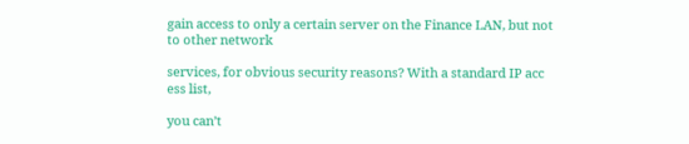gain access to only a certain server on the Finance LAN, but not to other network

services, for obvious security reasons? With a standard IP acc
ess list,

you can’t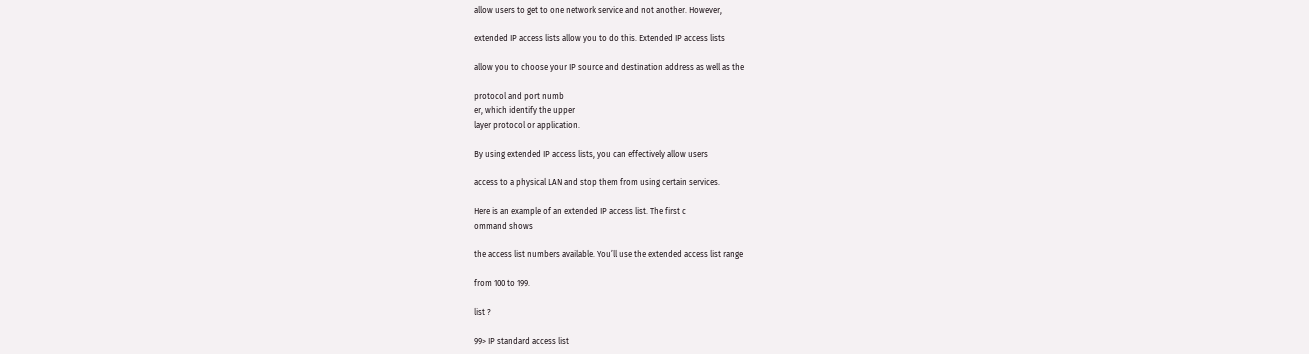allow users to get to one network service and not another. However,

extended IP access lists allow you to do this. Extended IP access lists

allow you to choose your IP source and destination address as well as the

protocol and port numb
er, which identify the upper
layer protocol or application.

By using extended IP access lists, you can effectively allow users

access to a physical LAN and stop them from using certain services.

Here is an example of an extended IP access list. The first c
ommand shows

the access list numbers available. You’ll use the extended access list range

from 100 to 199.

list ?

99> IP standard access list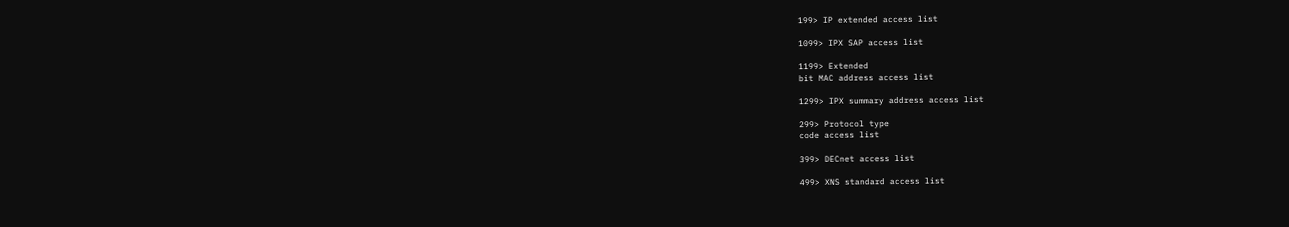199> IP extended access list

1099> IPX SAP access list

1199> Extended
bit MAC address access list

1299> IPX summary address access list

299> Protocol type
code access list

399> DECnet access list

499> XNS standard access list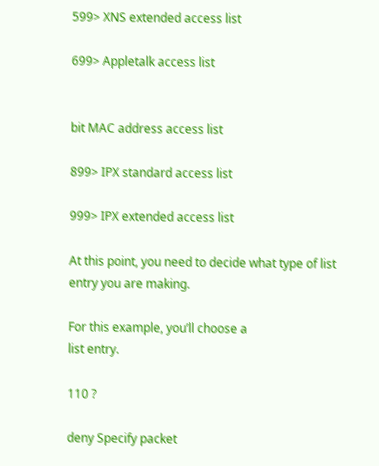599> XNS extended access list

699> Appletalk access list


bit MAC address access list

899> IPX standard access list

999> IPX extended access list

At this point, you need to decide what type of list entry you are making.

For this example, you’ll choose a
list entry.

110 ?

deny Specify packet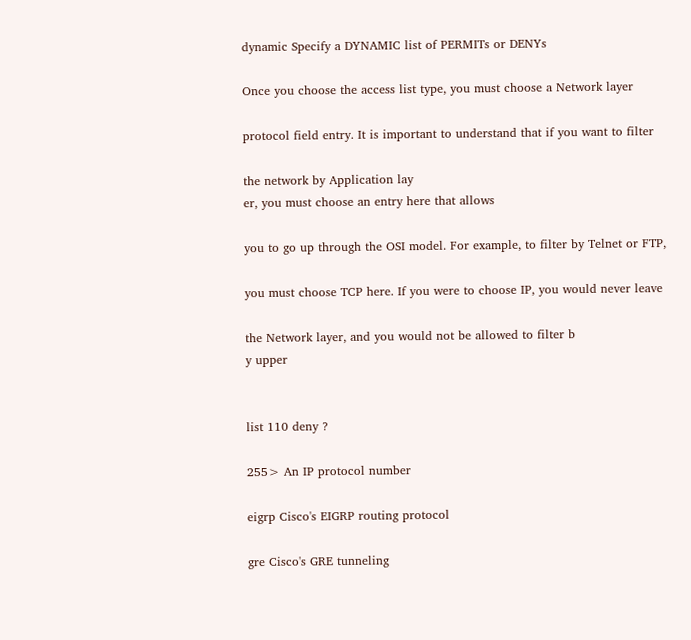dynamic Specify a DYNAMIC list of PERMITs or DENYs

Once you choose the access list type, you must choose a Network layer

protocol field entry. It is important to understand that if you want to filter

the network by Application lay
er, you must choose an entry here that allows

you to go up through the OSI model. For example, to filter by Telnet or FTP,

you must choose TCP here. If you were to choose IP, you would never leave

the Network layer, and you would not be allowed to filter b
y upper


list 110 deny ?

255> An IP protocol number

eigrp Cisco's EIGRP routing protocol

gre Cisco's GRE tunneling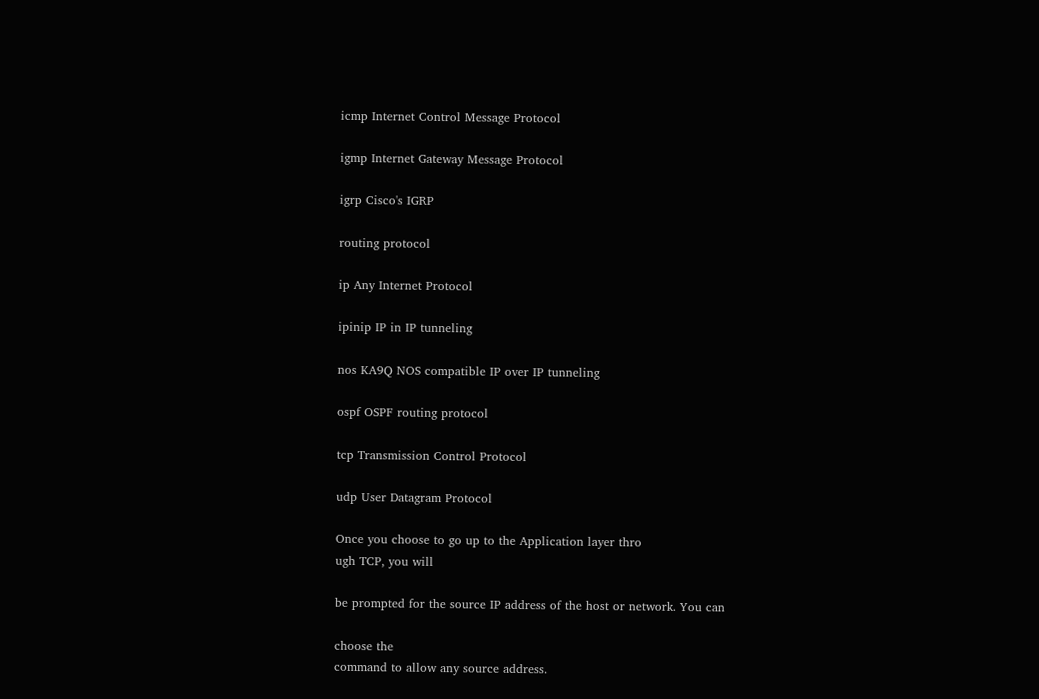icmp Internet Control Message Protocol

igmp Internet Gateway Message Protocol

igrp Cisco's IGRP

routing protocol

ip Any Internet Protocol

ipinip IP in IP tunneling

nos KA9Q NOS compatible IP over IP tunneling

ospf OSPF routing protocol

tcp Transmission Control Protocol

udp User Datagram Protocol

Once you choose to go up to the Application layer thro
ugh TCP, you will

be prompted for the source IP address of the host or network. You can

choose the
command to allow any source address.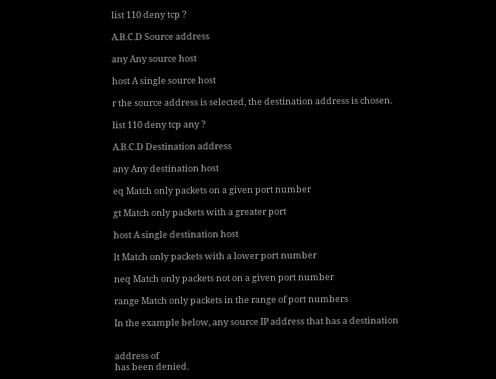list 110 deny tcp ?

A.B.C.D Source address

any Any source host

host A single source host

r the source address is selected, the destination address is chosen.

list 110 deny tcp any ?

A.B.C.D Destination address

any Any destination host

eq Match only packets on a given port number

gt Match only packets with a greater port

host A single destination host

lt Match only packets with a lower port number

neq Match only packets not on a given port number

range Match only packets in the range of port numbers

In the example below, any source IP address that has a destination


address of
has been denied.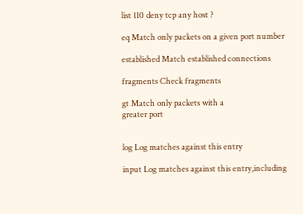list 110 deny tcp any host ?

eq Match only packets on a given port number

established Match established connections

fragments Check fragments

gt Match only packets with a
greater port


log Log matches against this entry

input Log matches against this entry,including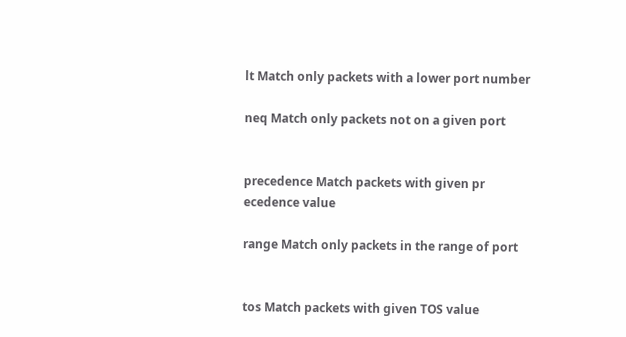lt Match only packets with a lower port number

neq Match only packets not on a given port


precedence Match packets with given pr
ecedence value

range Match only packets in the range of port


tos Match packets with given TOS value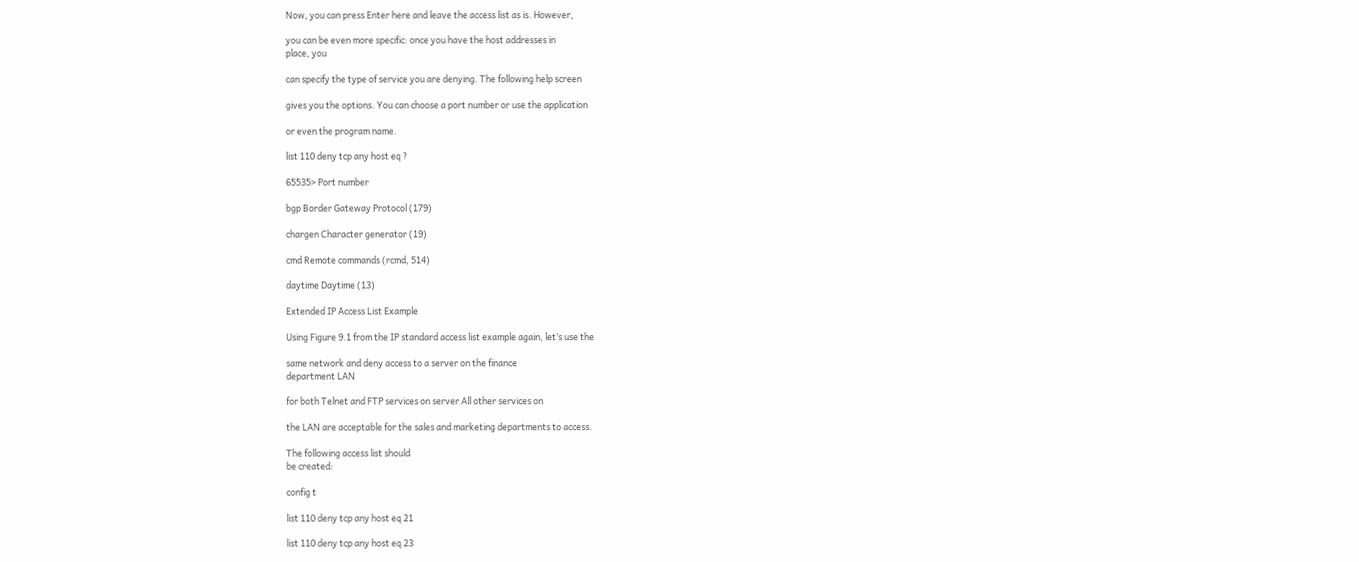Now, you can press Enter here and leave the access list as is. However,

you can be even more specific: once you have the host addresses in
place, you

can specify the type of service you are denying. The following help screen

gives you the options. You can choose a port number or use the application

or even the program name.

list 110 deny tcp any host eq ?

65535> Port number

bgp Border Gateway Protocol (179)

chargen Character generator (19)

cmd Remote commands (rcmd, 514)

daytime Daytime (13)

Extended IP Access List Example

Using Figure 9.1 from the IP standard access list example again, let’s use the

same network and deny access to a server on the finance
department LAN

for both Telnet and FTP services on server All other services on

the LAN are acceptable for the sales and marketing departments to access.

The following access list should
be created:

config t

list 110 deny tcp any host eq 21

list 110 deny tcp any host eq 23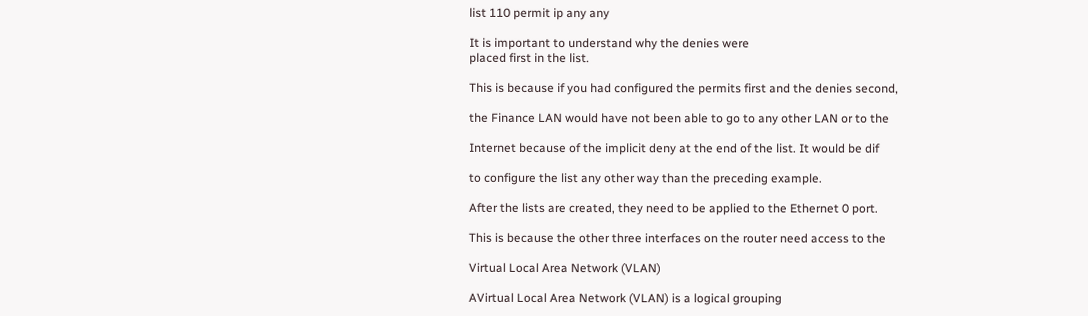list 110 permit ip any any

It is important to understand why the denies were
placed first in the list.

This is because if you had configured the permits first and the denies second,

the Finance LAN would have not been able to go to any other LAN or to the

Internet because of the implicit deny at the end of the list. It would be dif

to configure the list any other way than the preceding example.

After the lists are created, they need to be applied to the Ethernet 0 port.

This is because the other three interfaces on the router need access to the

Virtual Local Area Network (VLAN)

AVirtual Local Area Network (VLAN) is a logical grouping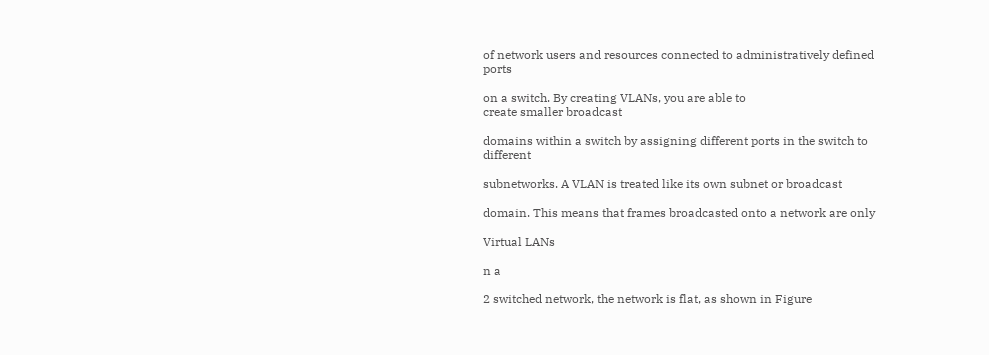of network users and resources connected to administratively defined ports

on a switch. By creating VLANs, you are able to
create smaller broadcast

domains within a switch by assigning different ports in the switch to different

subnetworks. A VLAN is treated like its own subnet or broadcast

domain. This means that frames broadcasted onto a network are only

Virtual LANs

n a

2 switched network, the network is flat, as shown in Figure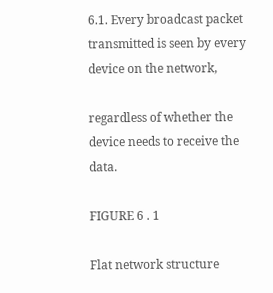6.1. Every broadcast packet transmitted is seen by every device on the network,

regardless of whether the device needs to receive the data.

FIGURE 6 . 1

Flat network structure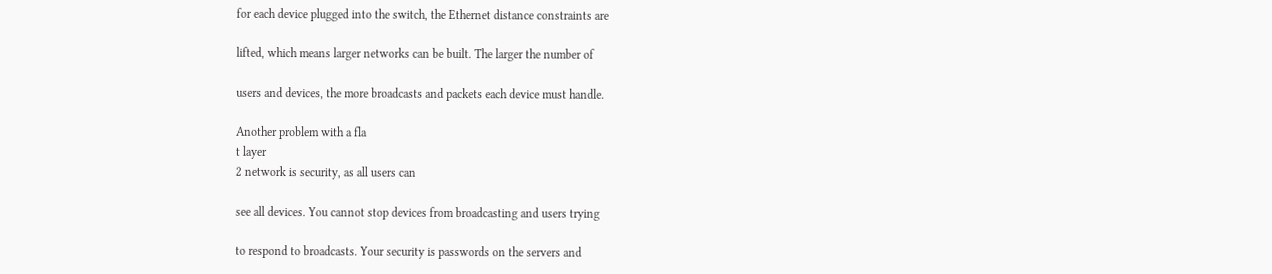for each device plugged into the switch, the Ethernet distance constraints are

lifted, which means larger networks can be built. The larger the number of

users and devices, the more broadcasts and packets each device must handle.

Another problem with a fla
t layer
2 network is security, as all users can

see all devices. You cannot stop devices from broadcasting and users trying

to respond to broadcasts. Your security is passwords on the servers and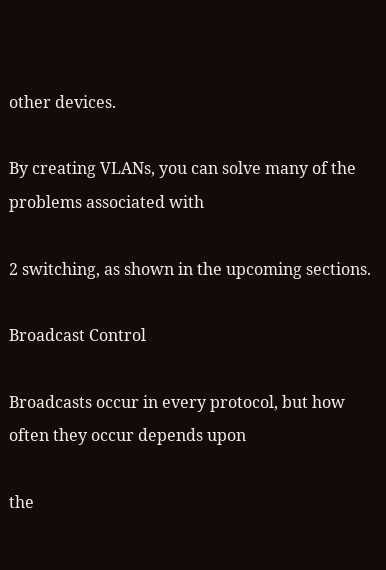other devices.

By creating VLANs, you can solve many of the
problems associated with

2 switching, as shown in the upcoming sections.

Broadcast Control

Broadcasts occur in every protocol, but how often they occur depends upon

the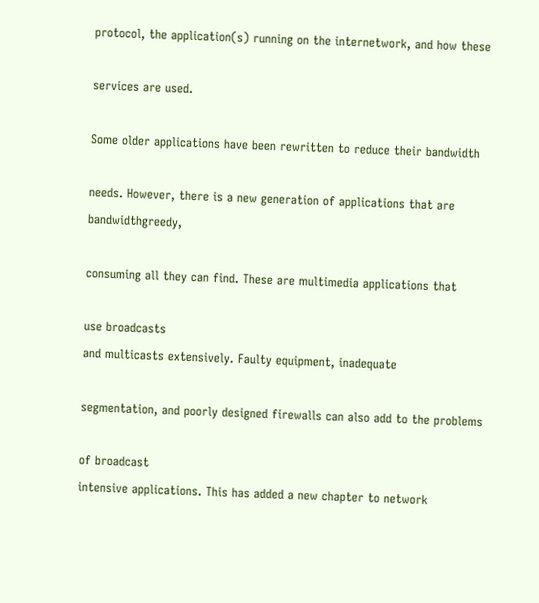protocol, the application(s) running on the internetwork, and how these

services are used.

Some older applications have been rewritten to reduce their bandwidth

needs. However, there is a new generation of applications that are bandwidthgreedy,

consuming all they can find. These are multimedia applications that

use broadcasts
and multicasts extensively. Faulty equipment, inadequate

segmentation, and poorly designed firewalls can also add to the problems

of broadcast
intensive applications. This has added a new chapter to network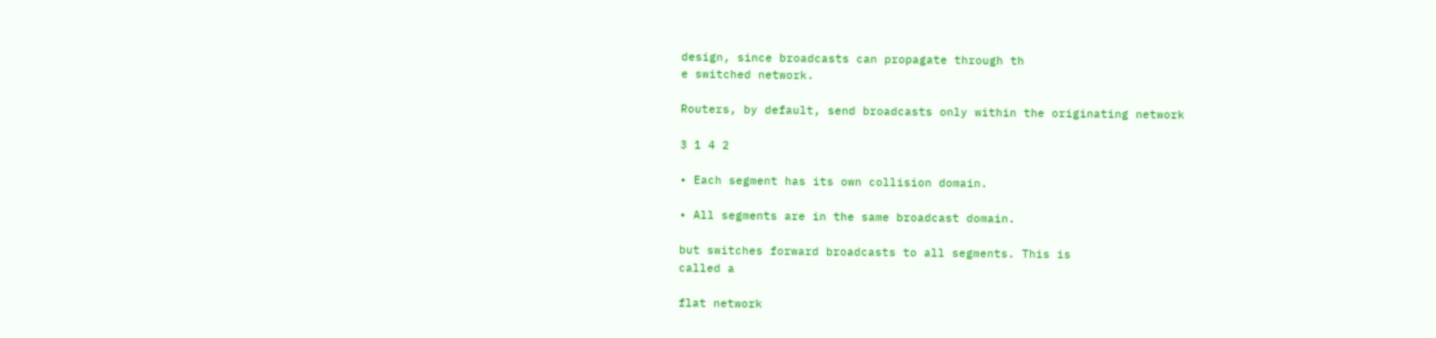design, since broadcasts can propagate through th
e switched network.

Routers, by default, send broadcasts only within the originating network

3 1 4 2

• Each segment has its own collision domain.

• All segments are in the same broadcast domain.

but switches forward broadcasts to all segments. This is
called a

flat network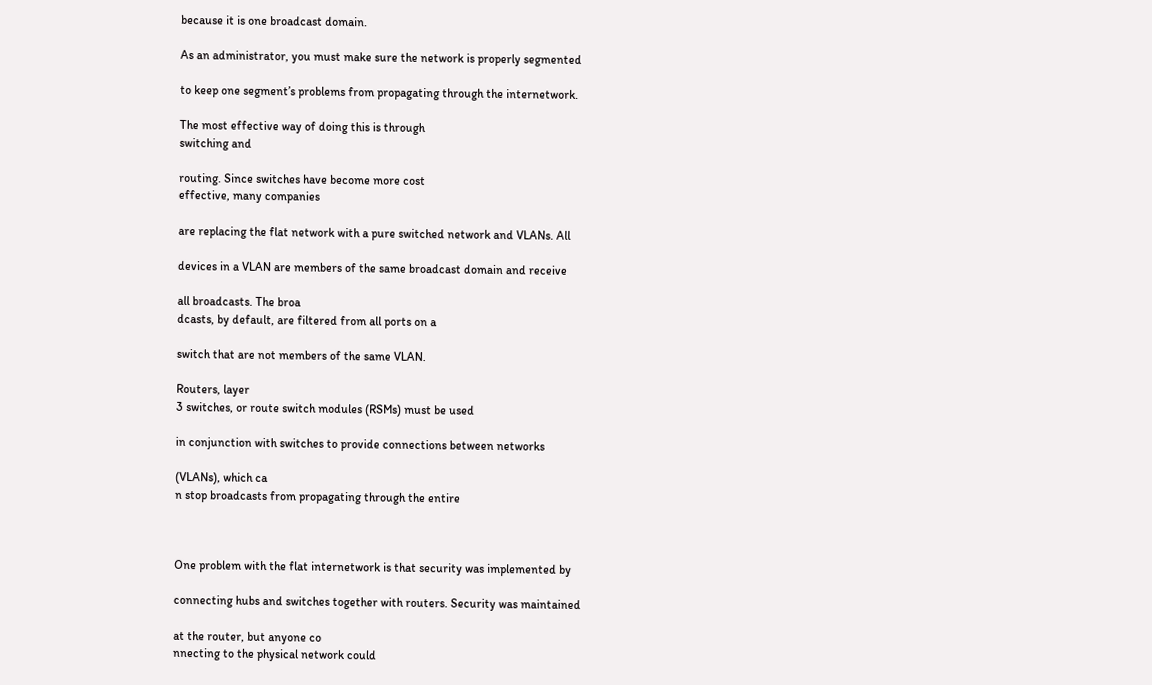because it is one broadcast domain.

As an administrator, you must make sure the network is properly segmented

to keep one segment’s problems from propagating through the internetwork.

The most effective way of doing this is through
switching and

routing. Since switches have become more cost
effective, many companies

are replacing the flat network with a pure switched network and VLANs. All

devices in a VLAN are members of the same broadcast domain and receive

all broadcasts. The broa
dcasts, by default, are filtered from all ports on a

switch that are not members of the same VLAN.

Routers, layer
3 switches, or route switch modules (RSMs) must be used

in conjunction with switches to provide connections between networks

(VLANs), which ca
n stop broadcasts from propagating through the entire



One problem with the flat internetwork is that security was implemented by

connecting hubs and switches together with routers. Security was maintained

at the router, but anyone co
nnecting to the physical network could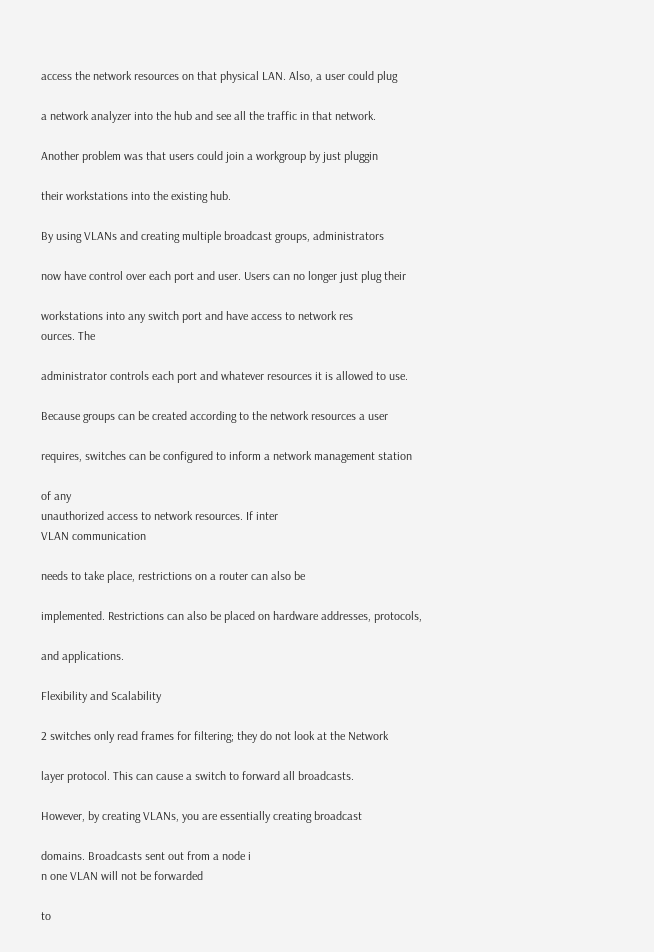access the network resources on that physical LAN. Also, a user could plug

a network analyzer into the hub and see all the traffic in that network.

Another problem was that users could join a workgroup by just pluggin

their workstations into the existing hub.

By using VLANs and creating multiple broadcast groups, administrators

now have control over each port and user. Users can no longer just plug their

workstations into any switch port and have access to network res
ources. The

administrator controls each port and whatever resources it is allowed to use.

Because groups can be created according to the network resources a user

requires, switches can be configured to inform a network management station

of any
unauthorized access to network resources. If inter
VLAN communication

needs to take place, restrictions on a router can also be

implemented. Restrictions can also be placed on hardware addresses, protocols,

and applications.

Flexibility and Scalability

2 switches only read frames for filtering; they do not look at the Network

layer protocol. This can cause a switch to forward all broadcasts.

However, by creating VLANs, you are essentially creating broadcast

domains. Broadcasts sent out from a node i
n one VLAN will not be forwarded

to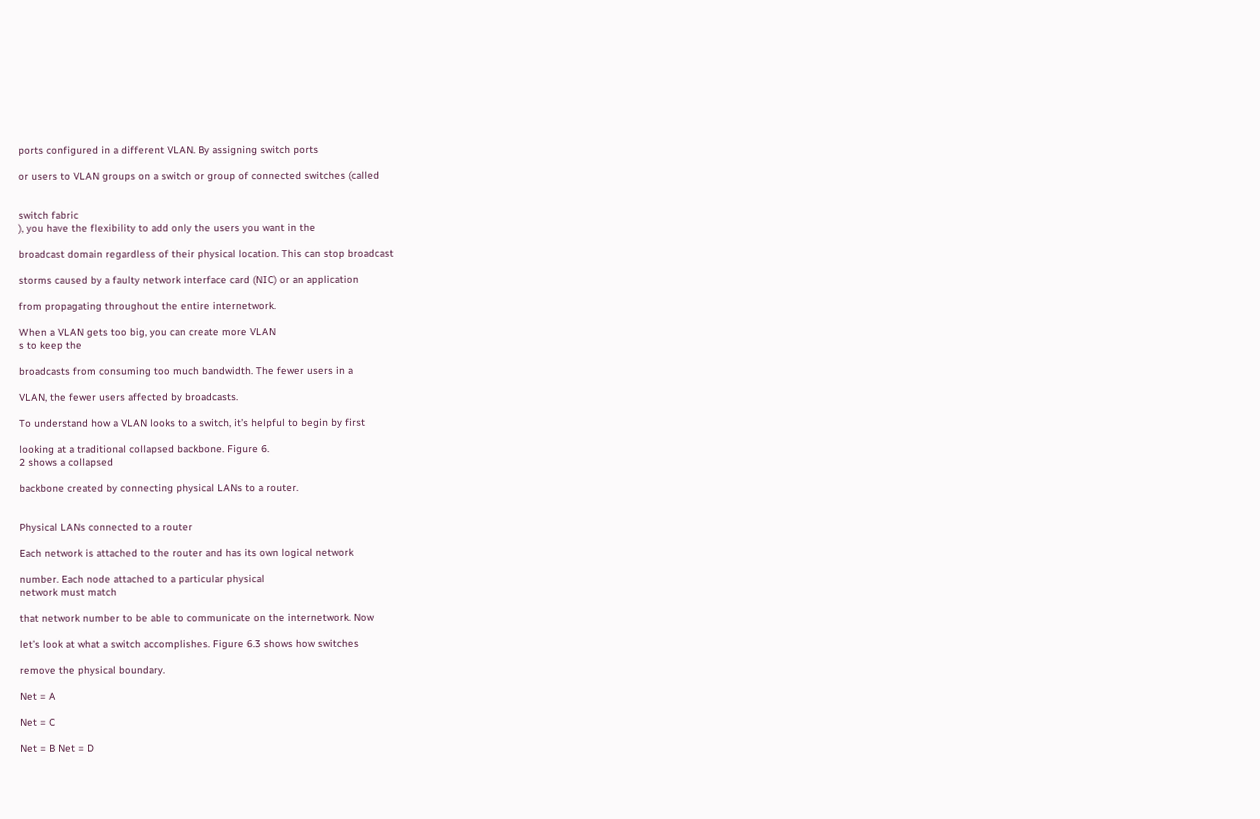ports configured in a different VLAN. By assigning switch ports

or users to VLAN groups on a switch or group of connected switches (called


switch fabric
), you have the flexibility to add only the users you want in the

broadcast domain regardless of their physical location. This can stop broadcast

storms caused by a faulty network interface card (NIC) or an application

from propagating throughout the entire internetwork.

When a VLAN gets too big, you can create more VLAN
s to keep the

broadcasts from consuming too much bandwidth. The fewer users in a

VLAN, the fewer users affected by broadcasts.

To understand how a VLAN looks to a switch, it’s helpful to begin by first

looking at a traditional collapsed backbone. Figure 6.
2 shows a collapsed

backbone created by connecting physical LANs to a router.


Physical LANs connected to a router

Each network is attached to the router and has its own logical network

number. Each node attached to a particular physical
network must match

that network number to be able to communicate on the internetwork. Now

let’s look at what a switch accomplishes. Figure 6.3 shows how switches

remove the physical boundary.

Net = A

Net = C

Net = B Net = D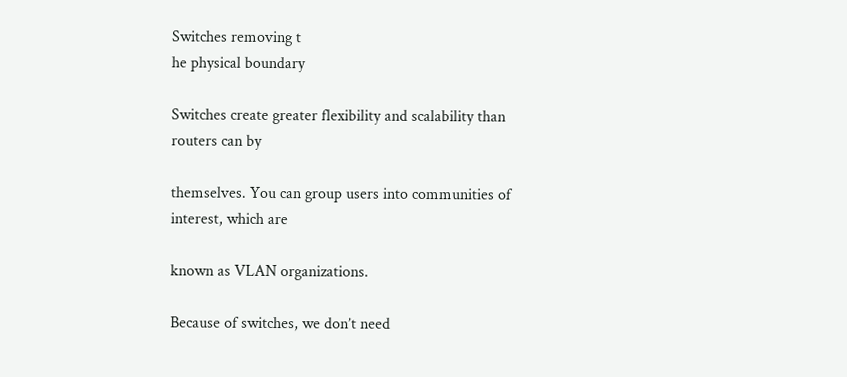Switches removing t
he physical boundary

Switches create greater flexibility and scalability than routers can by

themselves. You can group users into communities of interest, which are

known as VLAN organizations.

Because of switches, we don’t need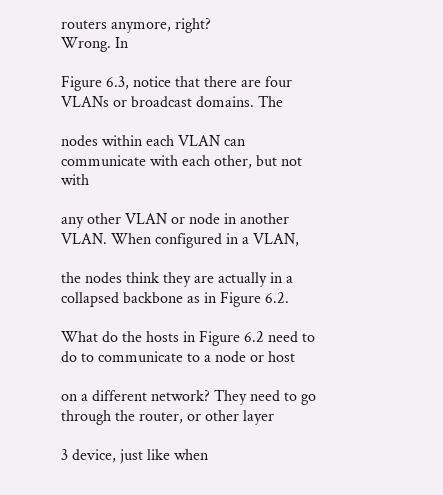routers anymore, right?
Wrong. In

Figure 6.3, notice that there are four VLANs or broadcast domains. The

nodes within each VLAN can communicate with each other, but not with

any other VLAN or node in another VLAN. When configured in a VLAN,

the nodes think they are actually in a
collapsed backbone as in Figure 6.2.

What do the hosts in Figure 6.2 need to do to communicate to a node or host

on a different network? They need to go through the router, or other layer

3 device, just like when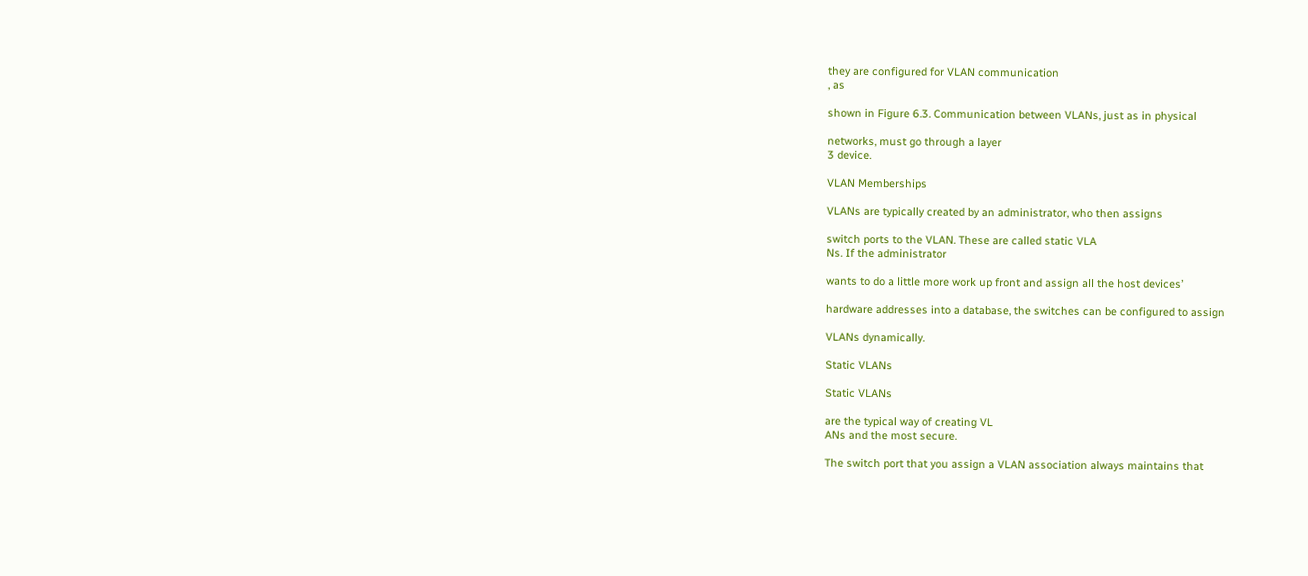they are configured for VLAN communication
, as

shown in Figure 6.3. Communication between VLANs, just as in physical

networks, must go through a layer
3 device.

VLAN Memberships

VLANs are typically created by an administrator, who then assigns

switch ports to the VLAN. These are called static VLA
Ns. If the administrator

wants to do a little more work up front and assign all the host devices’

hardware addresses into a database, the switches can be configured to assign

VLANs dynamically.

Static VLANs

Static VLANs

are the typical way of creating VL
ANs and the most secure.

The switch port that you assign a VLAN association always maintains that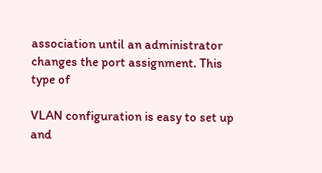association until an administrator changes the port assignment. This type of

VLAN configuration is easy to set up and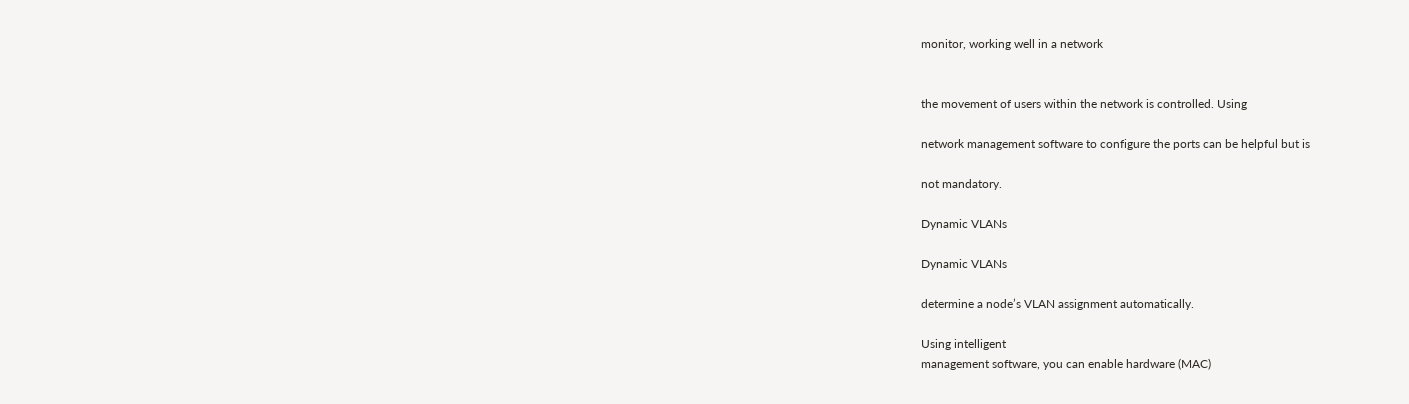monitor, working well in a network


the movement of users within the network is controlled. Using

network management software to configure the ports can be helpful but is

not mandatory.

Dynamic VLANs

Dynamic VLANs

determine a node’s VLAN assignment automatically.

Using intelligent
management software, you can enable hardware (MAC)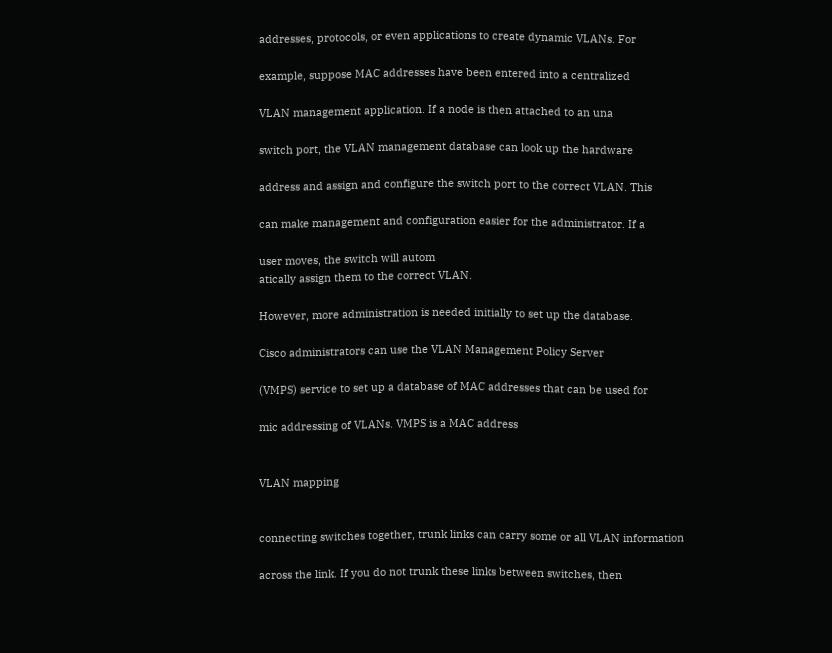addresses, protocols, or even applications to create dynamic VLANs. For

example, suppose MAC addresses have been entered into a centralized

VLAN management application. If a node is then attached to an una

switch port, the VLAN management database can look up the hardware

address and assign and configure the switch port to the correct VLAN. This

can make management and configuration easier for the administrator. If a

user moves, the switch will autom
atically assign them to the correct VLAN.

However, more administration is needed initially to set up the database.

Cisco administrators can use the VLAN Management Policy Server

(VMPS) service to set up a database of MAC addresses that can be used for

mic addressing of VLANs. VMPS is a MAC address


VLAN mapping


connecting switches together, trunk links can carry some or all VLAN information

across the link. If you do not trunk these links between switches, then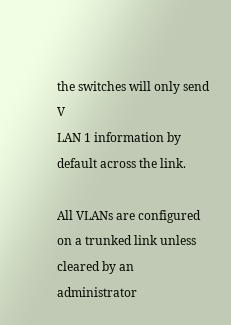the switches will only send V
LAN 1 information by default across the link.

All VLANs are configured on a trunked link unless cleared by an administrator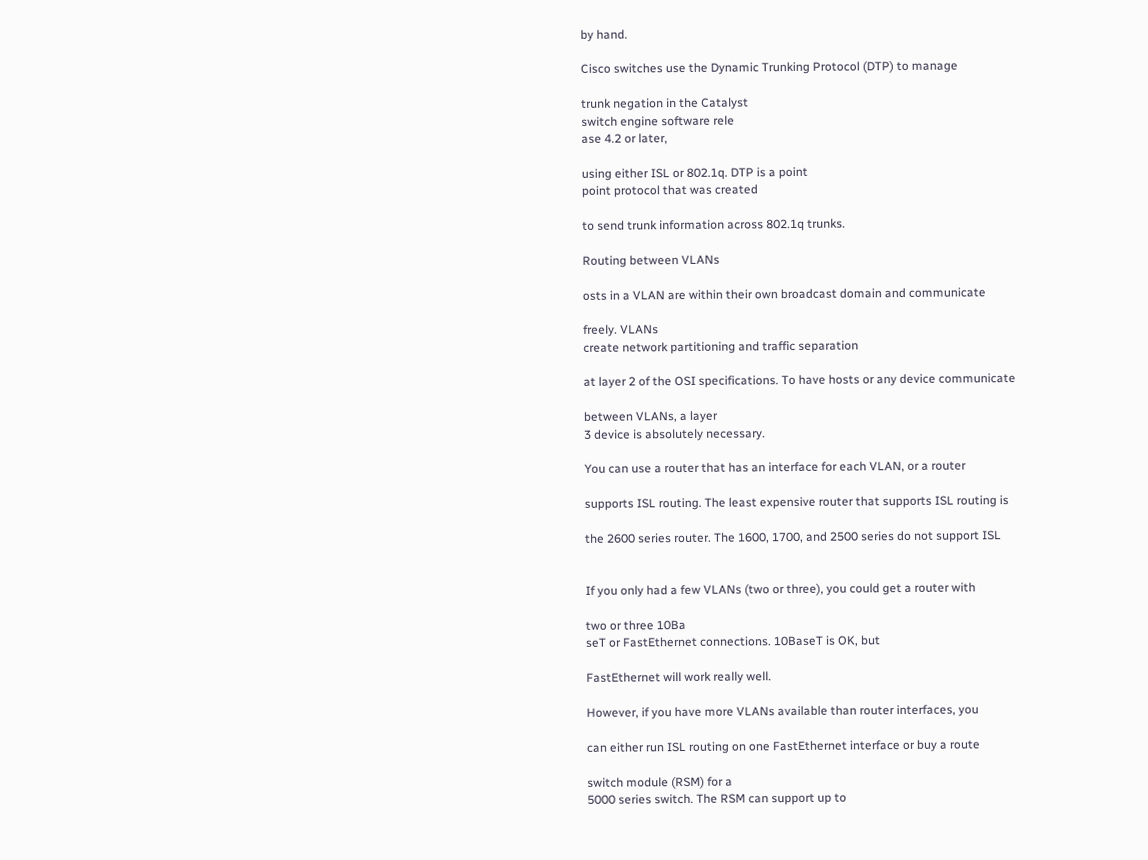by hand.

Cisco switches use the Dynamic Trunking Protocol (DTP) to manage

trunk negation in the Catalyst
switch engine software rele
ase 4.2 or later,

using either ISL or 802.1q. DTP is a point
point protocol that was created

to send trunk information across 802.1q trunks.

Routing between VLANs

osts in a VLAN are within their own broadcast domain and communicate

freely. VLANs
create network partitioning and traffic separation

at layer 2 of the OSI specifications. To have hosts or any device communicate

between VLANs, a layer
3 device is absolutely necessary.

You can use a router that has an interface for each VLAN, or a router

supports ISL routing. The least expensive router that supports ISL routing is

the 2600 series router. The 1600, 1700, and 2500 series do not support ISL


If you only had a few VLANs (two or three), you could get a router with

two or three 10Ba
seT or FastEthernet connections. 10BaseT is OK, but

FastEthernet will work really well.

However, if you have more VLANs available than router interfaces, you

can either run ISL routing on one FastEthernet interface or buy a route

switch module (RSM) for a
5000 series switch. The RSM can support up to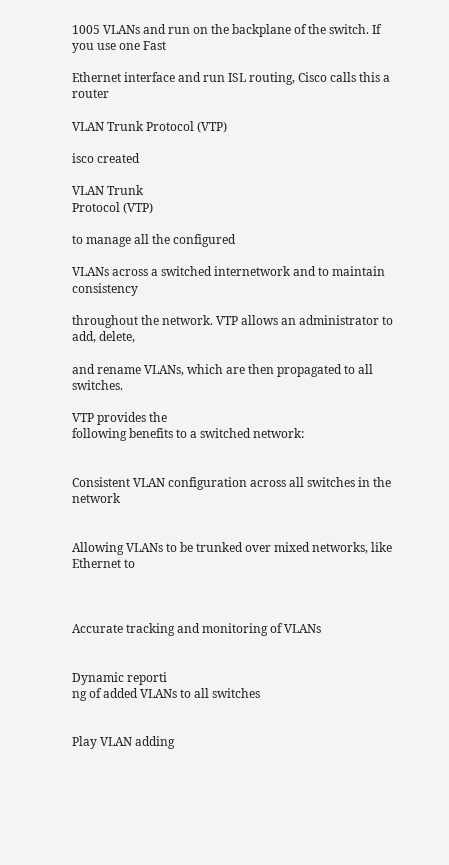1005 VLANs and run on the backplane of the switch. If you use one Fast

Ethernet interface and run ISL routing, Cisco calls this a router

VLAN Trunk Protocol (VTP)

isco created

VLAN Trunk
Protocol (VTP)

to manage all the configured

VLANs across a switched internetwork and to maintain consistency

throughout the network. VTP allows an administrator to add, delete,

and rename VLANs, which are then propagated to all switches.

VTP provides the
following benefits to a switched network:


Consistent VLAN configuration across all switches in the network


Allowing VLANs to be trunked over mixed networks, like Ethernet to



Accurate tracking and monitoring of VLANs


Dynamic reporti
ng of added VLANs to all switches


Play VLAN adding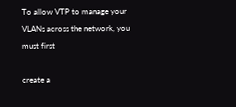To allow VTP to manage your VLANs across the network, you must first

create a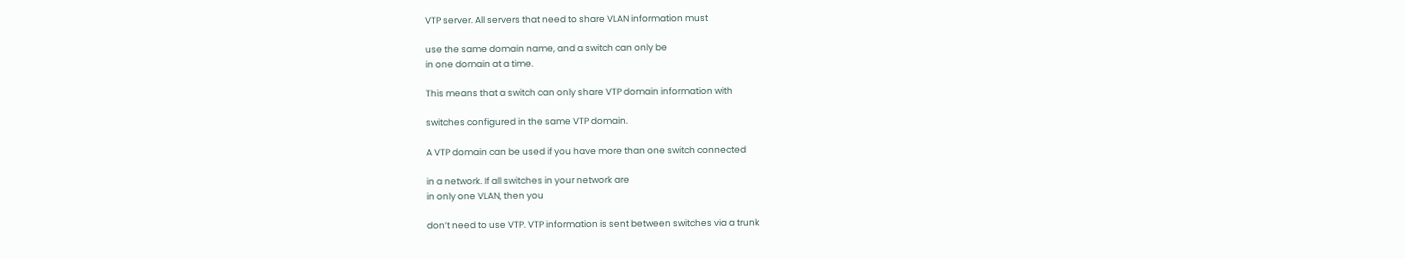VTP server. All servers that need to share VLAN information must

use the same domain name, and a switch can only be
in one domain at a time.

This means that a switch can only share VTP domain information with

switches configured in the same VTP domain.

A VTP domain can be used if you have more than one switch connected

in a network. If all switches in your network are
in only one VLAN, then you

don’t need to use VTP. VTP information is sent between switches via a trunk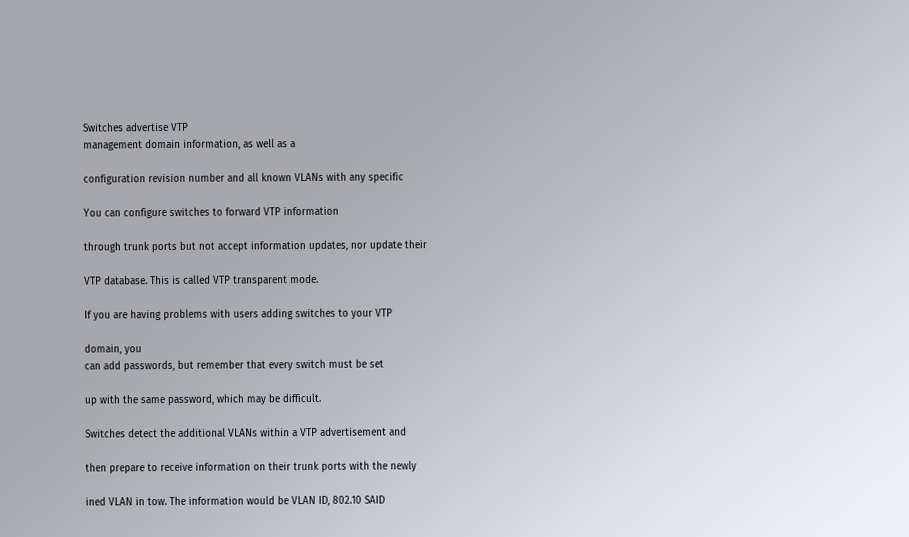Switches advertise VTP
management domain information, as well as a

configuration revision number and all known VLANs with any specific

You can configure switches to forward VTP information

through trunk ports but not accept information updates, nor update their

VTP database. This is called VTP transparent mode.

If you are having problems with users adding switches to your VTP

domain, you
can add passwords, but remember that every switch must be set

up with the same password, which may be difficult.

Switches detect the additional VLANs within a VTP advertisement and

then prepare to receive information on their trunk ports with the newly

ined VLAN in tow. The information would be VLAN ID, 802.10 SAID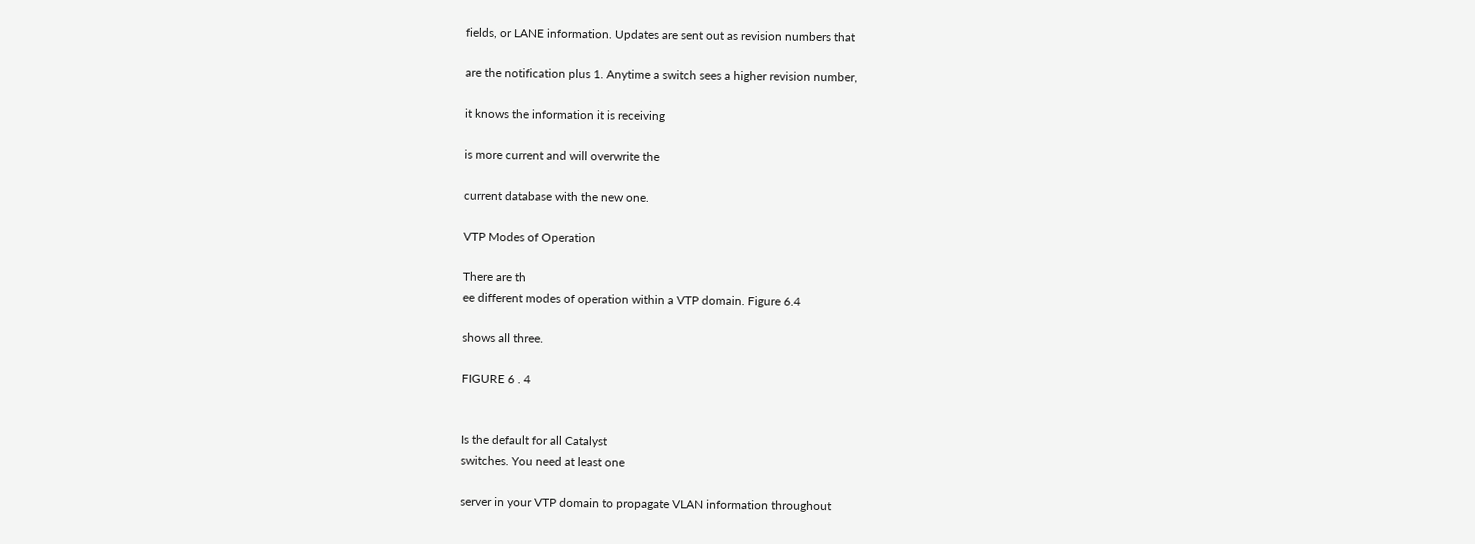fields, or LANE information. Updates are sent out as revision numbers that

are the notification plus 1. Anytime a switch sees a higher revision number,

it knows the information it is receiving

is more current and will overwrite the

current database with the new one.

VTP Modes of Operation

There are th
ee different modes of operation within a VTP domain. Figure 6.4

shows all three.

FIGURE 6 . 4


Is the default for all Catalyst
switches. You need at least one

server in your VTP domain to propagate VLAN information throughout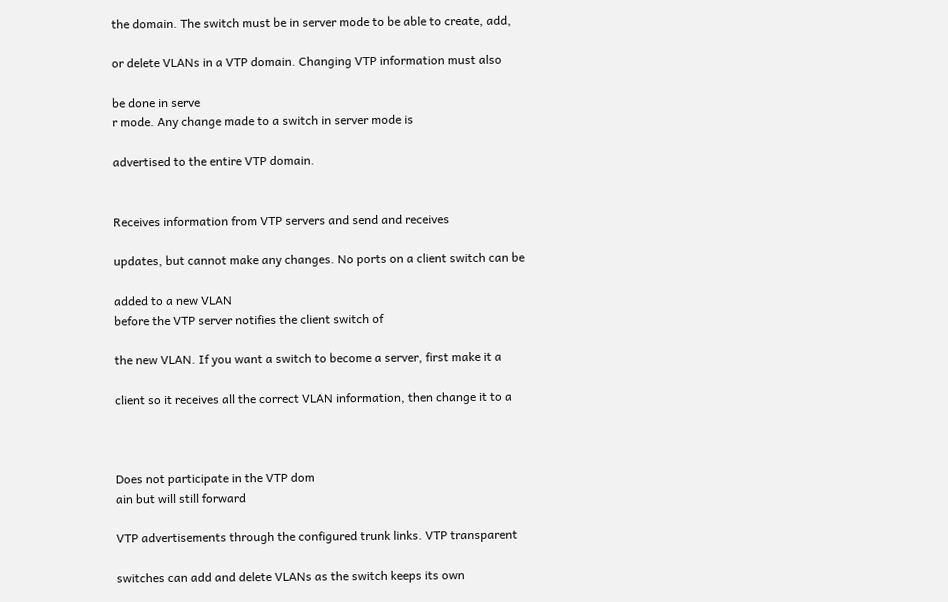the domain. The switch must be in server mode to be able to create, add,

or delete VLANs in a VTP domain. Changing VTP information must also

be done in serve
r mode. Any change made to a switch in server mode is

advertised to the entire VTP domain.


Receives information from VTP servers and send and receives

updates, but cannot make any changes. No ports on a client switch can be

added to a new VLAN
before the VTP server notifies the client switch of

the new VLAN. If you want a switch to become a server, first make it a

client so it receives all the correct VLAN information, then change it to a



Does not participate in the VTP dom
ain but will still forward

VTP advertisements through the configured trunk links. VTP transparent

switches can add and delete VLANs as the switch keeps its own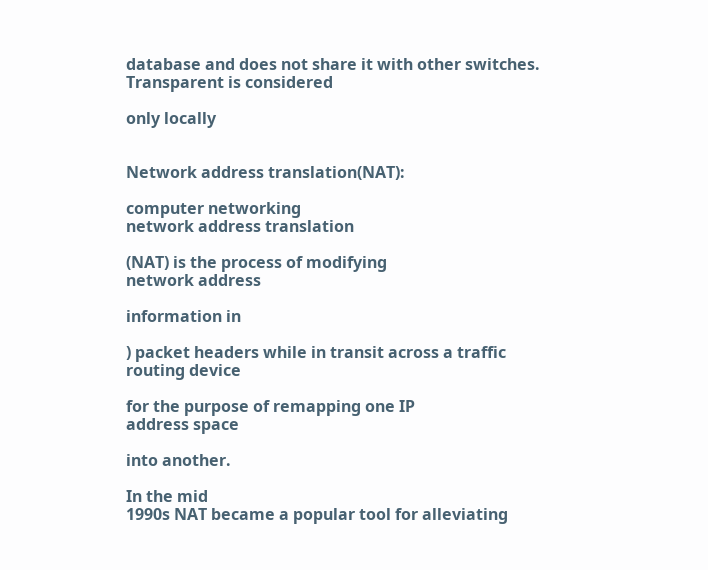database and does not share it with other switches. Transparent is considered

only locally


Network address translation(NAT):

computer networking
network address translation

(NAT) is the process of modifying
network address

information in

) packet headers while in transit across a traffic
routing device

for the purpose of remapping one IP
address space

into another.

In the mid
1990s NAT became a popular tool for alleviating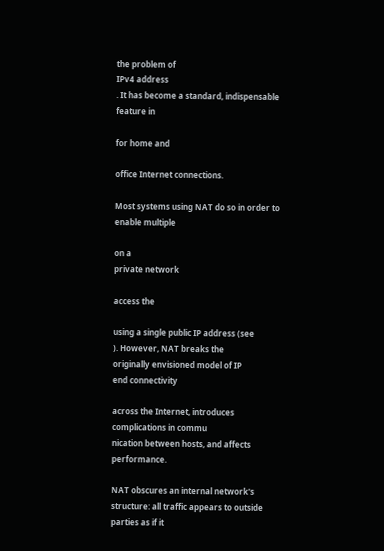the problem of
IPv4 address
. It has become a standard, indispensable feature in

for home and

office Internet connections.

Most systems using NAT do so in order to enable multiple

on a
private network

access the

using a single public IP address (see
). However, NAT breaks the
originally envisioned model of IP
end connectivity

across the Internet, introduces
complications in commu
nication between hosts, and affects performance.

NAT obscures an internal network's structure: all traffic appears to outside parties as if it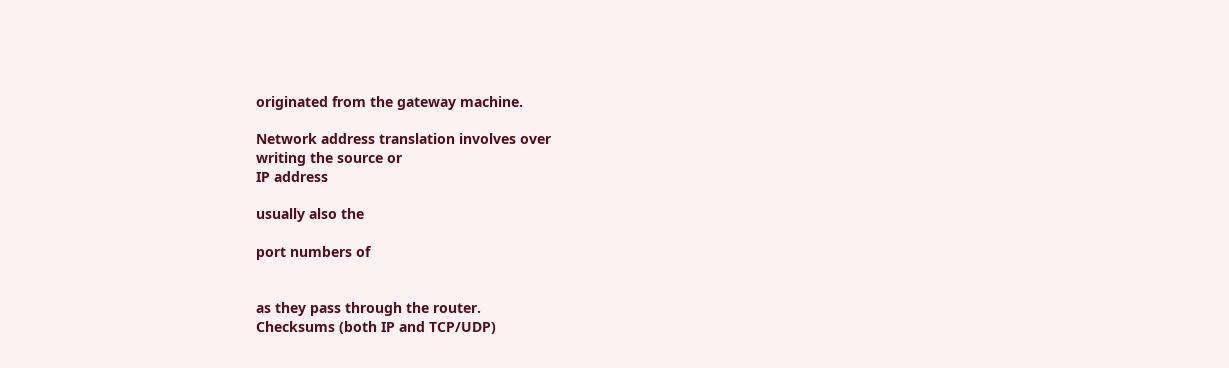originated from the gateway machine.

Network address translation involves over
writing the source or
IP address

usually also the

port numbers of


as they pass through the router.
Checksums (both IP and TCP/UDP)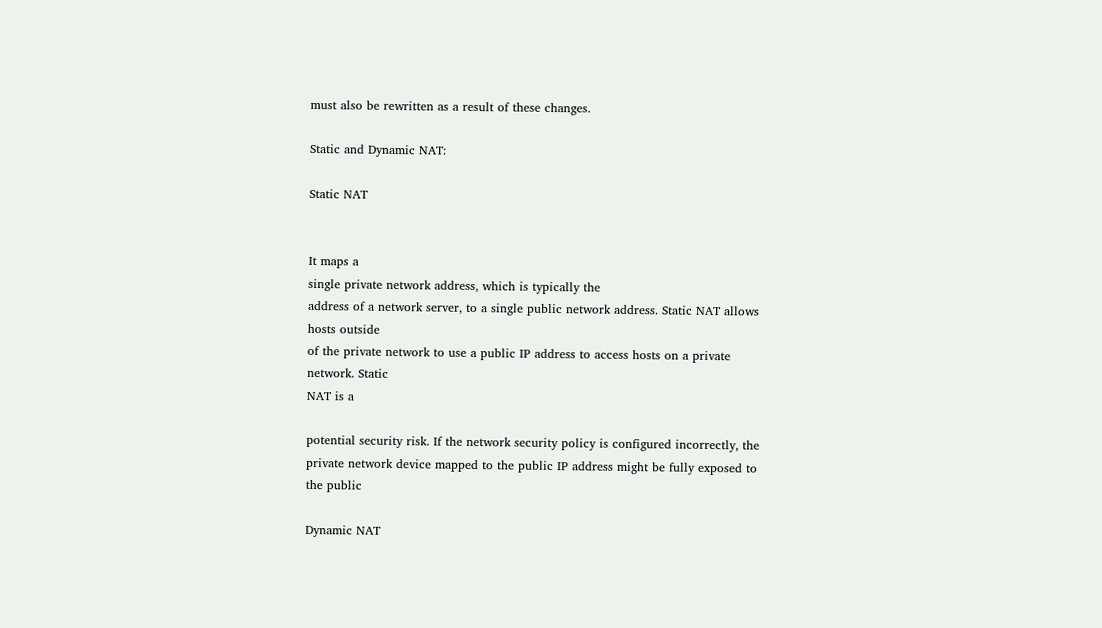must also be rewritten as a result of these changes.

Static and Dynamic NAT:

Static NAT


It maps a
single private network address, which is typically the
address of a network server, to a single public network address. Static NAT allows hosts outside
of the private network to use a public IP address to access hosts on a private network. Static
NAT is a

potential security risk. If the network security policy is configured incorrectly, the
private network device mapped to the public IP address might be fully exposed to the public

Dynamic NAT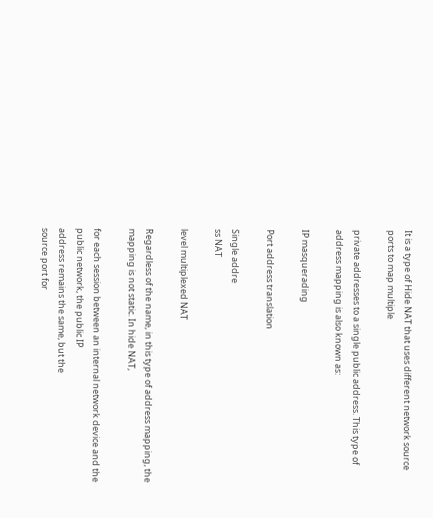It is a type of Hide NAT that uses different network source ports to map multiple

private addresses to a single public address. This type of address mapping is also known as:

IP masquerading

Port address translation

Single addre
ss NAT

level multiplexed NAT

Regardless of the name, in this type of address mapping, the mapping is not static. In hide NAT,

for each session between an internal network device and the public network, the public IP
address remains the same, but the
source port for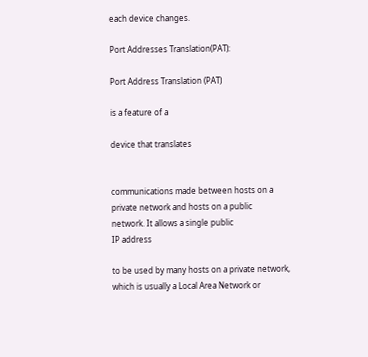each device changes.

Port Addresses Translation(PAT):

Port Address Translation (PAT)

is a feature of a

device that translates


communications made between hosts on a
private network and hosts on a public
network. It allows a single public
IP address

to be used by many hosts on a private network,
which is usually a Local Area Network or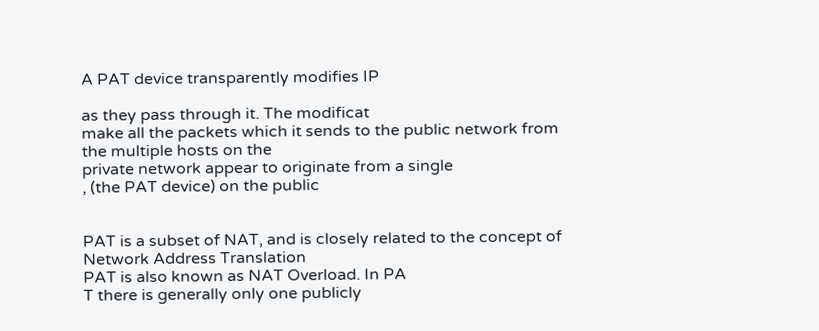A PAT device transparently modifies IP

as they pass through it. The modificat
make all the packets which it sends to the public network from the multiple hosts on the
private network appear to originate from a single
, (the PAT device) on the public


PAT is a subset of NAT, and is closely related to the concept of
Network Address Translation
PAT is also known as NAT Overload. In PA
T there is generally only one publicly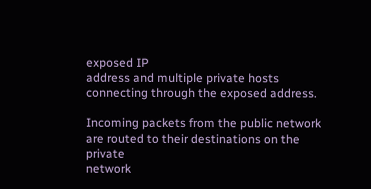exposed IP
address and multiple private hosts connecting through the exposed address.

Incoming packets from the public network are routed to their destinations on the private
network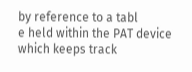by reference to a tabl
e held within the PAT device which keeps track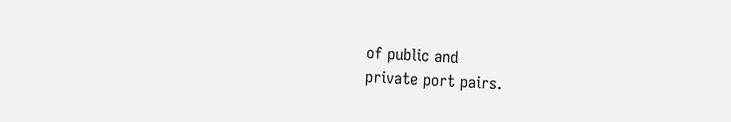of public and
private port pairs.